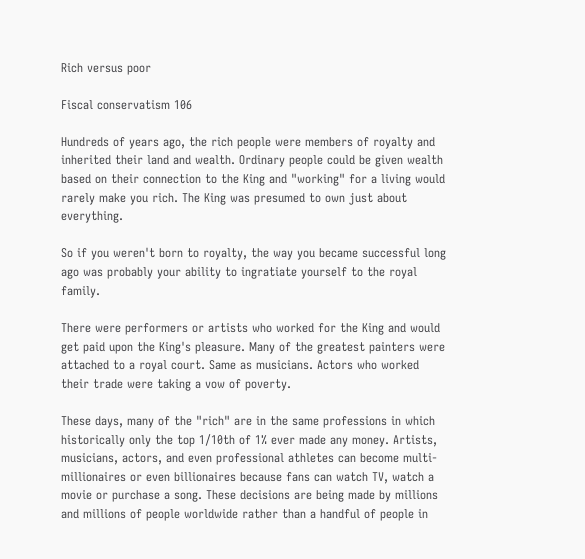Rich versus poor

Fiscal conservatism 106

Hundreds of years ago, the rich people were members of royalty and inherited their land and wealth. Ordinary people could be given wealth based on their connection to the King and "working" for a living would rarely make you rich. The King was presumed to own just about everything.

So if you weren't born to royalty, the way you became successful long ago was probably your ability to ingratiate yourself to the royal family.

There were performers or artists who worked for the King and would get paid upon the King's pleasure. Many of the greatest painters were attached to a royal court. Same as musicians. Actors who worked their trade were taking a vow of poverty.

These days, many of the "rich" are in the same professions in which historically only the top 1/10th of 1% ever made any money. Artists, musicians, actors, and even professional athletes can become multi-millionaires or even billionaires because fans can watch TV, watch a movie or purchase a song. These decisions are being made by millions and millions of people worldwide rather than a handful of people in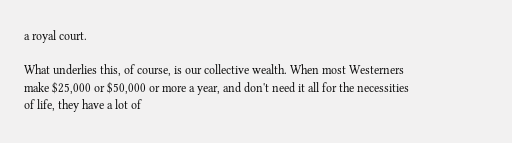a royal court.

What underlies this, of course, is our collective wealth. When most Westerners make $25,000 or $50,000 or more a year, and don't need it all for the necessities of life, they have a lot of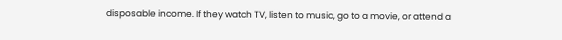disposable income. If they watch TV, listen to music, go to a movie, or attend a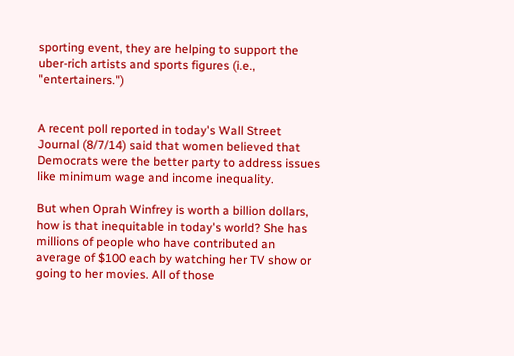sporting event, they are helping to support the uber-rich artists and sports figures (i.e., "entertainers.")


A recent poll reported in today's Wall Street Journal (8/7/14) said that women believed that Democrats were the better party to address issues like minimum wage and income inequality.

But when Oprah Winfrey is worth a billion dollars, how is that inequitable in today's world? She has millions of people who have contributed an average of $100 each by watching her TV show or going to her movies. All of those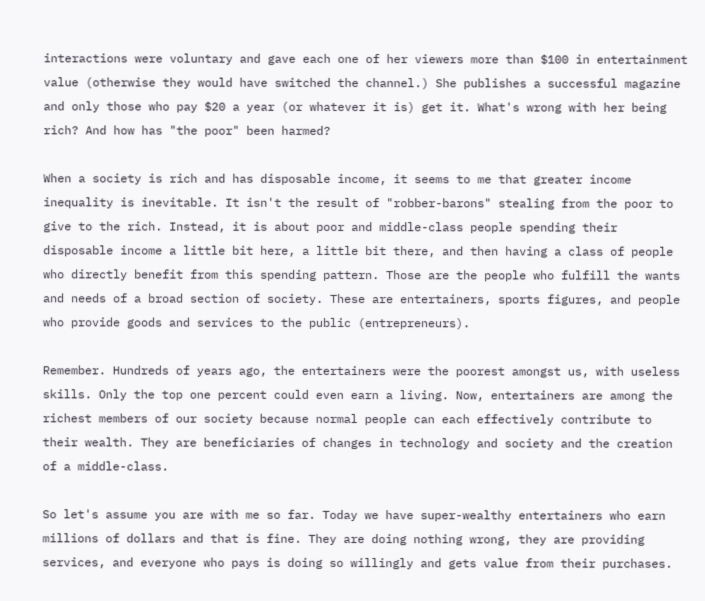interactions were voluntary and gave each one of her viewers more than $100 in entertainment value (otherwise they would have switched the channel.) She publishes a successful magazine and only those who pay $20 a year (or whatever it is) get it. What's wrong with her being rich? And how has "the poor" been harmed?

When a society is rich and has disposable income, it seems to me that greater income inequality is inevitable. It isn't the result of "robber-barons" stealing from the poor to give to the rich. Instead, it is about poor and middle-class people spending their disposable income a little bit here, a little bit there, and then having a class of people who directly benefit from this spending pattern. Those are the people who fulfill the wants and needs of a broad section of society. These are entertainers, sports figures, and people who provide goods and services to the public (entrepreneurs).

Remember. Hundreds of years ago, the entertainers were the poorest amongst us, with useless skills. Only the top one percent could even earn a living. Now, entertainers are among the richest members of our society because normal people can each effectively contribute to their wealth. They are beneficiaries of changes in technology and society and the creation of a middle-class.

So let's assume you are with me so far. Today we have super-wealthy entertainers who earn millions of dollars and that is fine. They are doing nothing wrong, they are providing services, and everyone who pays is doing so willingly and gets value from their purchases.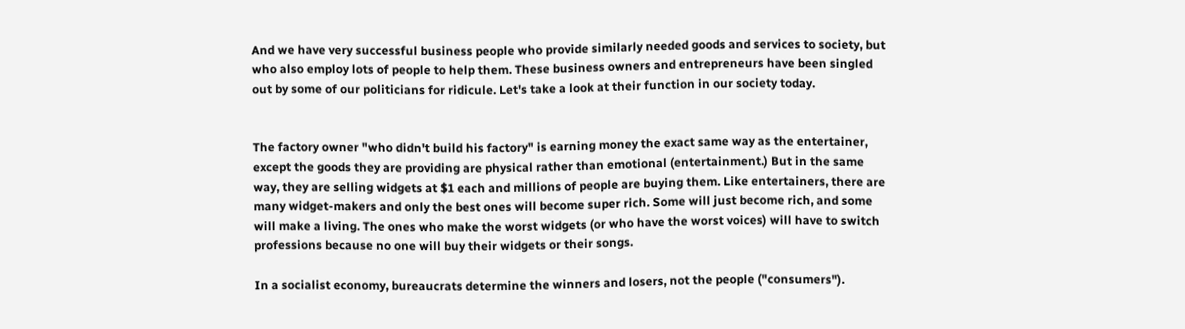And we have very successful business people who provide similarly needed goods and services to society, but who also employ lots of people to help them. These business owners and entrepreneurs have been singled out by some of our politicians for ridicule. Let's take a look at their function in our society today.


The factory owner "who didn't build his factory" is earning money the exact same way as the entertainer, except the goods they are providing are physical rather than emotional (entertainment.) But in the same way, they are selling widgets at $1 each and millions of people are buying them. Like entertainers, there are many widget-makers and only the best ones will become super rich. Some will just become rich, and some will make a living. The ones who make the worst widgets (or who have the worst voices) will have to switch professions because no one will buy their widgets or their songs.

In a socialist economy, bureaucrats determine the winners and losers, not the people ("consumers").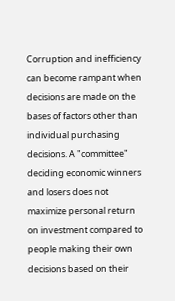Corruption and inefficiency can become rampant when decisions are made on the bases of factors other than individual purchasing decisions. A "committee" deciding economic winners and losers does not maximize personal return on investment compared to people making their own decisions based on their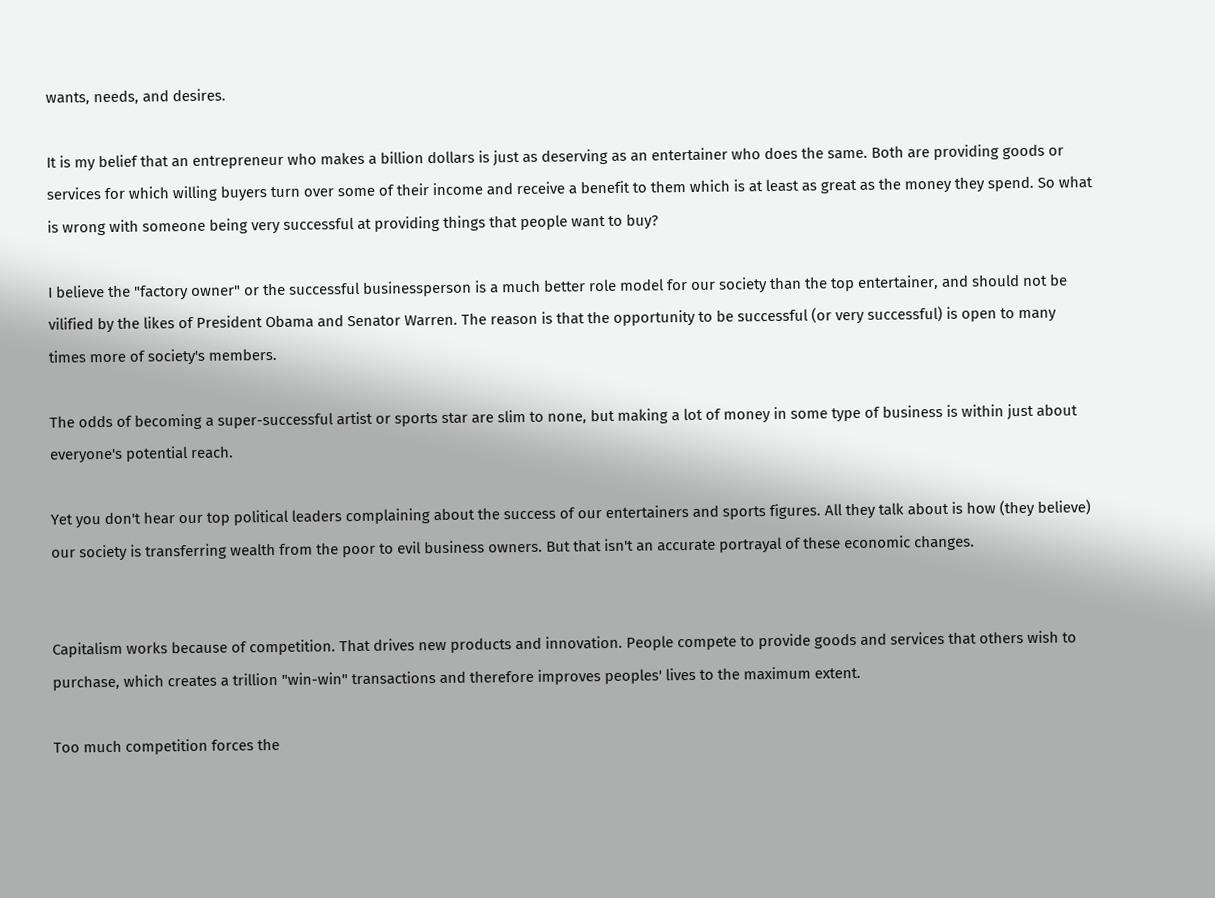wants, needs, and desires.

It is my belief that an entrepreneur who makes a billion dollars is just as deserving as an entertainer who does the same. Both are providing goods or services for which willing buyers turn over some of their income and receive a benefit to them which is at least as great as the money they spend. So what is wrong with someone being very successful at providing things that people want to buy?

I believe the "factory owner" or the successful businessperson is a much better role model for our society than the top entertainer, and should not be vilified by the likes of President Obama and Senator Warren. The reason is that the opportunity to be successful (or very successful) is open to many times more of society's members.

The odds of becoming a super-successful artist or sports star are slim to none, but making a lot of money in some type of business is within just about everyone's potential reach.

Yet you don't hear our top political leaders complaining about the success of our entertainers and sports figures. All they talk about is how (they believe) our society is transferring wealth from the poor to evil business owners. But that isn't an accurate portrayal of these economic changes.


Capitalism works because of competition. That drives new products and innovation. People compete to provide goods and services that others wish to purchase, which creates a trillion "win-win" transactions and therefore improves peoples' lives to the maximum extent.

Too much competition forces the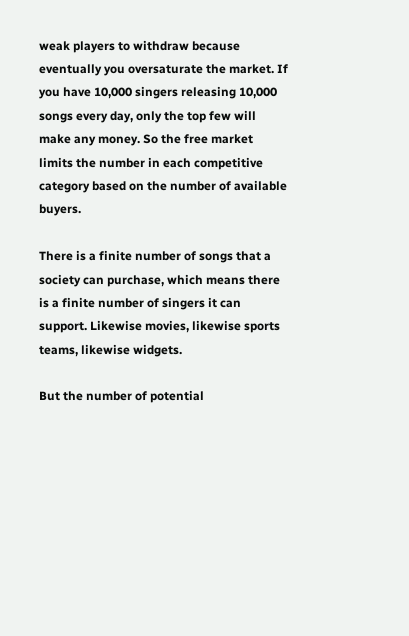weak players to withdraw because eventually you oversaturate the market. If you have 10,000 singers releasing 10,000 songs every day, only the top few will make any money. So the free market limits the number in each competitive category based on the number of available buyers.

There is a finite number of songs that a society can purchase, which means there is a finite number of singers it can support. Likewise movies, likewise sports teams, likewise widgets.

But the number of potential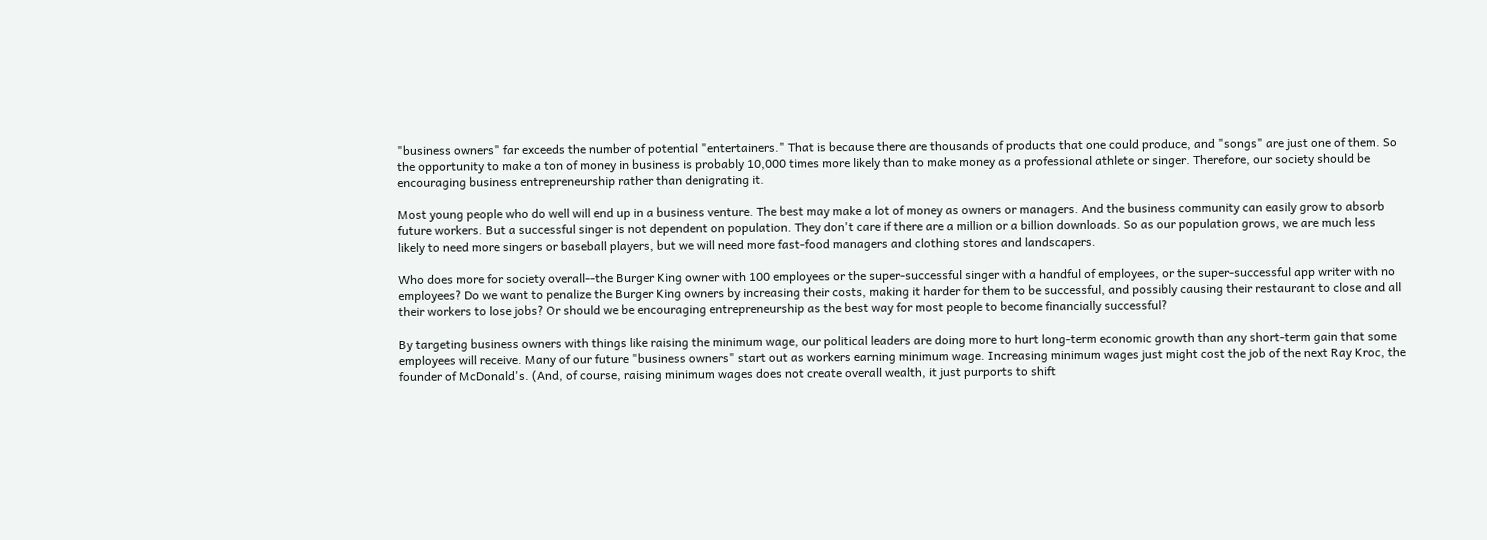"business owners" far exceeds the number of potential "entertainers." That is because there are thousands of products that one could produce, and "songs" are just one of them. So the opportunity to make a ton of money in business is probably 10,000 times more likely than to make money as a professional athlete or singer. Therefore, our society should be encouraging business entrepreneurship rather than denigrating it.

Most young people who do well will end up in a business venture. The best may make a lot of money as owners or managers. And the business community can easily grow to absorb future workers. But a successful singer is not dependent on population. They don't care if there are a million or a billion downloads. So as our population grows, we are much less likely to need more singers or baseball players, but we will need more fast-food managers and clothing stores and landscapers.

Who does more for society overall--the Burger King owner with 100 employees or the super-successful singer with a handful of employees, or the super-successful app writer with no employees? Do we want to penalize the Burger King owners by increasing their costs, making it harder for them to be successful, and possibly causing their restaurant to close and all their workers to lose jobs? Or should we be encouraging entrepreneurship as the best way for most people to become financially successful?

By targeting business owners with things like raising the minimum wage, our political leaders are doing more to hurt long-term economic growth than any short-term gain that some employees will receive. Many of our future "business owners" start out as workers earning minimum wage. Increasing minimum wages just might cost the job of the next Ray Kroc, the founder of McDonald's. (And, of course, raising minimum wages does not create overall wealth, it just purports to shift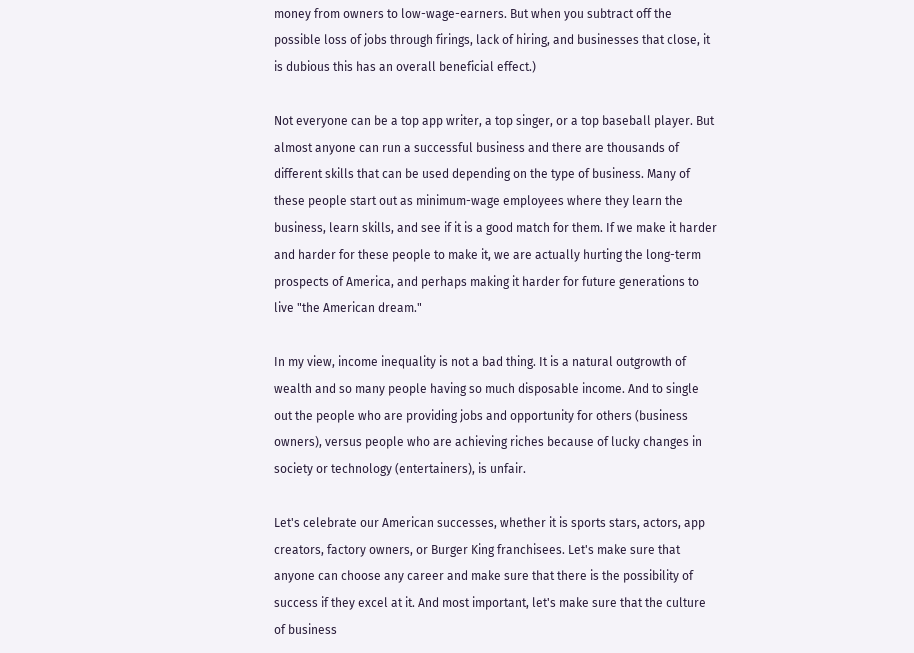money from owners to low-wage-earners. But when you subtract off the possible loss of jobs through firings, lack of hiring, and businesses that close, it is dubious this has an overall beneficial effect.)

Not everyone can be a top app writer, a top singer, or a top baseball player. But almost anyone can run a successful business and there are thousands of different skills that can be used depending on the type of business. Many of these people start out as minimum-wage employees where they learn the business, learn skills, and see if it is a good match for them. If we make it harder and harder for these people to make it, we are actually hurting the long-term prospects of America, and perhaps making it harder for future generations to live "the American dream."

In my view, income inequality is not a bad thing. It is a natural outgrowth of wealth and so many people having so much disposable income. And to single out the people who are providing jobs and opportunity for others (business owners), versus people who are achieving riches because of lucky changes in society or technology (entertainers), is unfair.

Let's celebrate our American successes, whether it is sports stars, actors, app creators, factory owners, or Burger King franchisees. Let's make sure that anyone can choose any career and make sure that there is the possibility of success if they excel at it. And most important, let's make sure that the culture of business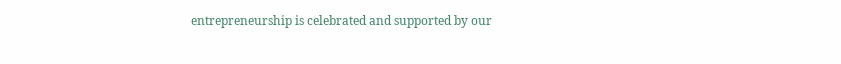entrepreneurship is celebrated and supported by our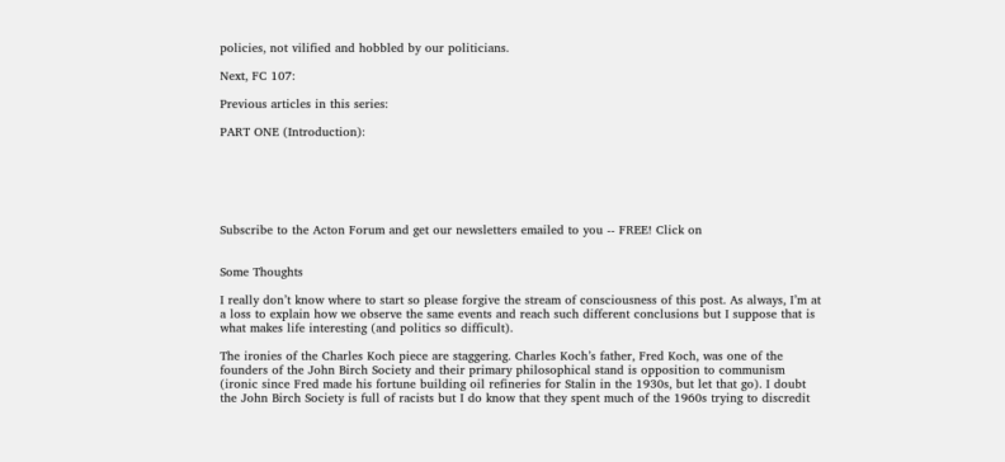policies, not vilified and hobbled by our politicians.

Next, FC 107:

Previous articles in this series:

PART ONE (Introduction):






Subscribe to the Acton Forum and get our newsletters emailed to you -- FREE! Click on


Some Thoughts

I really don’t know where to start so please forgive the stream of consciousness of this post. As always, I’m at a loss to explain how we observe the same events and reach such different conclusions but I suppose that is what makes life interesting (and politics so difficult).

The ironies of the Charles Koch piece are staggering. Charles Koch’s father, Fred Koch, was one of the founders of the John Birch Society and their primary philosophical stand is opposition to communism (ironic since Fred made his fortune building oil refineries for Stalin in the 1930s, but let that go). I doubt the John Birch Society is full of racists but I do know that they spent much of the 1960s trying to discredit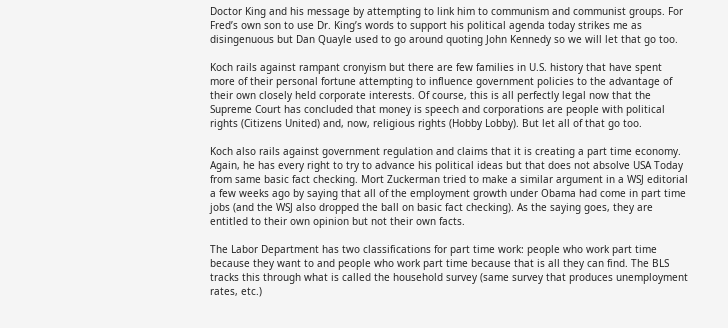Doctor King and his message by attempting to link him to communism and communist groups. For Fred’s own son to use Dr. King’s words to support his political agenda today strikes me as disingenuous but Dan Quayle used to go around quoting John Kennedy so we will let that go too.

Koch rails against rampant cronyism but there are few families in U.S. history that have spent more of their personal fortune attempting to influence government policies to the advantage of their own closely held corporate interests. Of course, this is all perfectly legal now that the Supreme Court has concluded that money is speech and corporations are people with political rights (Citizens United) and, now, religious rights (Hobby Lobby). But let all of that go too.

Koch also rails against government regulation and claims that it is creating a part time economy. Again, he has every right to try to advance his political ideas but that does not absolve USA Today from same basic fact checking. Mort Zuckerman tried to make a similar argument in a WSJ editorial a few weeks ago by saying that all of the employment growth under Obama had come in part time jobs (and the WSJ also dropped the ball on basic fact checking). As the saying goes, they are entitled to their own opinion but not their own facts.

The Labor Department has two classifications for part time work: people who work part time because they want to and people who work part time because that is all they can find. The BLS tracks this through what is called the household survey (same survey that produces unemployment rates, etc.)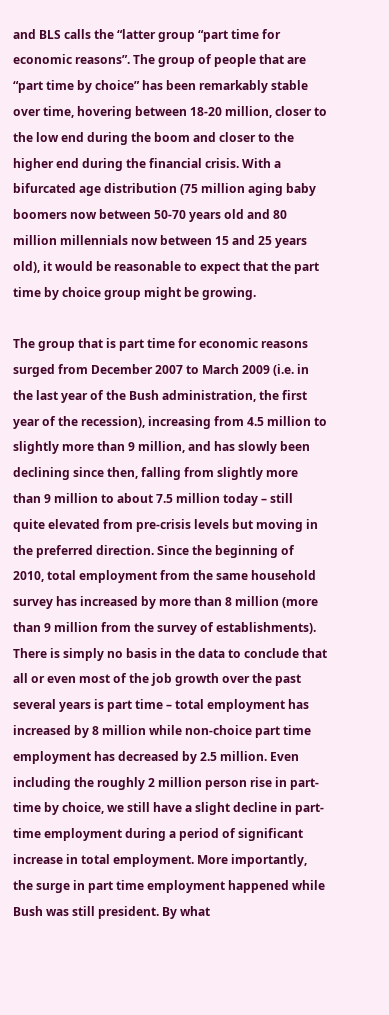and BLS calls the “latter group “part time for economic reasons”. The group of people that are “part time by choice” has been remarkably stable over time, hovering between 18-20 million, closer to the low end during the boom and closer to the higher end during the financial crisis. With a bifurcated age distribution (75 million aging baby boomers now between 50-70 years old and 80 million millennials now between 15 and 25 years old), it would be reasonable to expect that the part time by choice group might be growing.

The group that is part time for economic reasons surged from December 2007 to March 2009 (i.e. in the last year of the Bush administration, the first year of the recession), increasing from 4.5 million to slightly more than 9 million, and has slowly been declining since then, falling from slightly more than 9 million to about 7.5 million today – still quite elevated from pre-crisis levels but moving in the preferred direction. Since the beginning of 2010, total employment from the same household survey has increased by more than 8 million (more than 9 million from the survey of establishments). There is simply no basis in the data to conclude that all or even most of the job growth over the past several years is part time – total employment has increased by 8 million while non-choice part time employment has decreased by 2.5 million. Even including the roughly 2 million person rise in part-time by choice, we still have a slight decline in part-time employment during a period of significant increase in total employment. More importantly, the surge in part time employment happened while Bush was still president. By what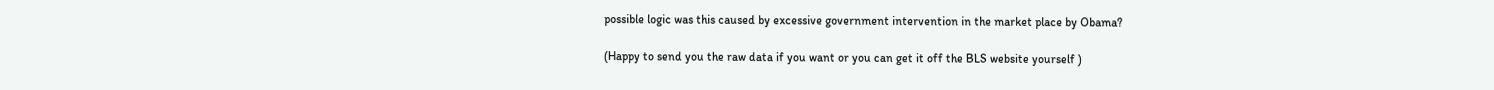possible logic was this caused by excessive government intervention in the market place by Obama?

(Happy to send you the raw data if you want or you can get it off the BLS website yourself )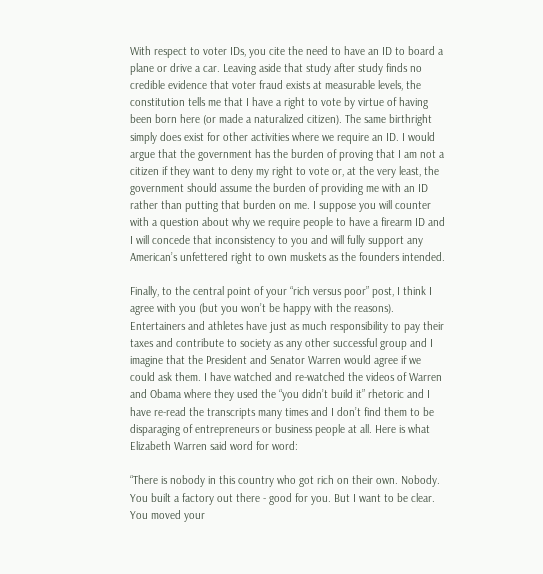With respect to voter IDs, you cite the need to have an ID to board a plane or drive a car. Leaving aside that study after study finds no credible evidence that voter fraud exists at measurable levels, the constitution tells me that I have a right to vote by virtue of having been born here (or made a naturalized citizen). The same birthright simply does exist for other activities where we require an ID. I would argue that the government has the burden of proving that I am not a citizen if they want to deny my right to vote or, at the very least, the government should assume the burden of providing me with an ID rather than putting that burden on me. I suppose you will counter with a question about why we require people to have a firearm ID and I will concede that inconsistency to you and will fully support any American’s unfettered right to own muskets as the founders intended.

Finally, to the central point of your “rich versus poor” post, I think I agree with you (but you won’t be happy with the reasons). Entertainers and athletes have just as much responsibility to pay their taxes and contribute to society as any other successful group and I imagine that the President and Senator Warren would agree if we could ask them. I have watched and re-watched the videos of Warren and Obama where they used the “you didn’t build it” rhetoric and I have re-read the transcripts many times and I don’t find them to be disparaging of entrepreneurs or business people at all. Here is what Elizabeth Warren said word for word:

“There is nobody in this country who got rich on their own. Nobody. You built a factory out there - good for you. But I want to be clear. You moved your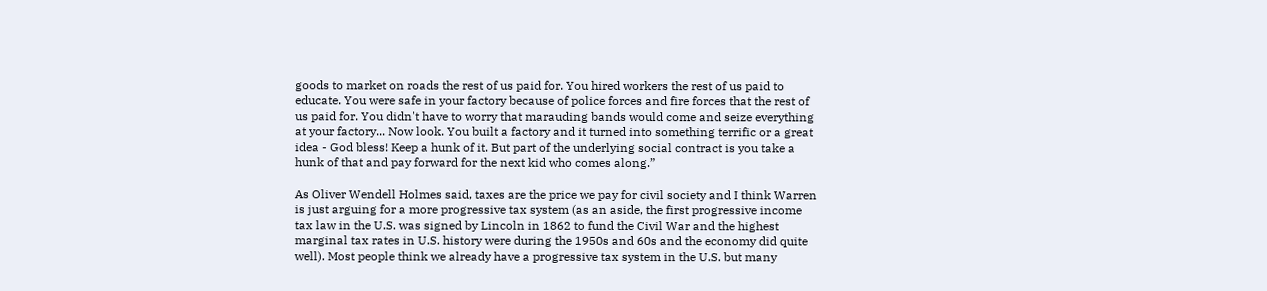goods to market on roads the rest of us paid for. You hired workers the rest of us paid to educate. You were safe in your factory because of police forces and fire forces that the rest of us paid for. You didn't have to worry that marauding bands would come and seize everything at your factory... Now look. You built a factory and it turned into something terrific or a great idea - God bless! Keep a hunk of it. But part of the underlying social contract is you take a hunk of that and pay forward for the next kid who comes along.”

As Oliver Wendell Holmes said, taxes are the price we pay for civil society and I think Warren is just arguing for a more progressive tax system (as an aside, the first progressive income tax law in the U.S. was signed by Lincoln in 1862 to fund the Civil War and the highest marginal tax rates in U.S. history were during the 1950s and 60s and the economy did quite well). Most people think we already have a progressive tax system in the U.S. but many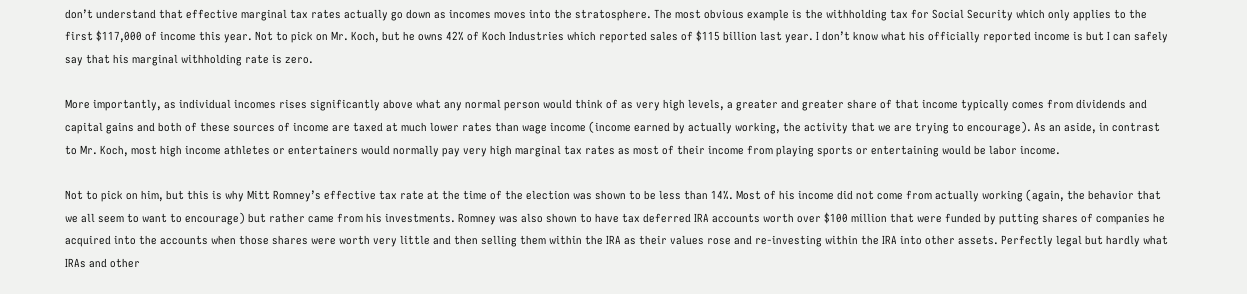don’t understand that effective marginal tax rates actually go down as incomes moves into the stratosphere. The most obvious example is the withholding tax for Social Security which only applies to the first $117,000 of income this year. Not to pick on Mr. Koch, but he owns 42% of Koch Industries which reported sales of $115 billion last year. I don’t know what his officially reported income is but I can safely say that his marginal withholding rate is zero.

More importantly, as individual incomes rises significantly above what any normal person would think of as very high levels, a greater and greater share of that income typically comes from dividends and capital gains and both of these sources of income are taxed at much lower rates than wage income (income earned by actually working, the activity that we are trying to encourage). As an aside, in contrast to Mr. Koch, most high income athletes or entertainers would normally pay very high marginal tax rates as most of their income from playing sports or entertaining would be labor income.

Not to pick on him, but this is why Mitt Romney’s effective tax rate at the time of the election was shown to be less than 14%. Most of his income did not come from actually working (again, the behavior that we all seem to want to encourage) but rather came from his investments. Romney was also shown to have tax deferred IRA accounts worth over $100 million that were funded by putting shares of companies he acquired into the accounts when those shares were worth very little and then selling them within the IRA as their values rose and re-investing within the IRA into other assets. Perfectly legal but hardly what IRAs and other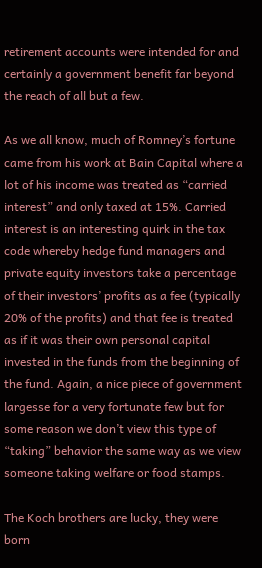retirement accounts were intended for and certainly a government benefit far beyond the reach of all but a few.

As we all know, much of Romney’s fortune came from his work at Bain Capital where a lot of his income was treated as “carried interest” and only taxed at 15%. Carried interest is an interesting quirk in the tax code whereby hedge fund managers and private equity investors take a percentage of their investors’ profits as a fee (typically 20% of the profits) and that fee is treated as if it was their own personal capital invested in the funds from the beginning of the fund. Again, a nice piece of government largesse for a very fortunate few but for some reason we don’t view this type of “taking” behavior the same way as we view someone taking welfare or food stamps.

The Koch brothers are lucky, they were born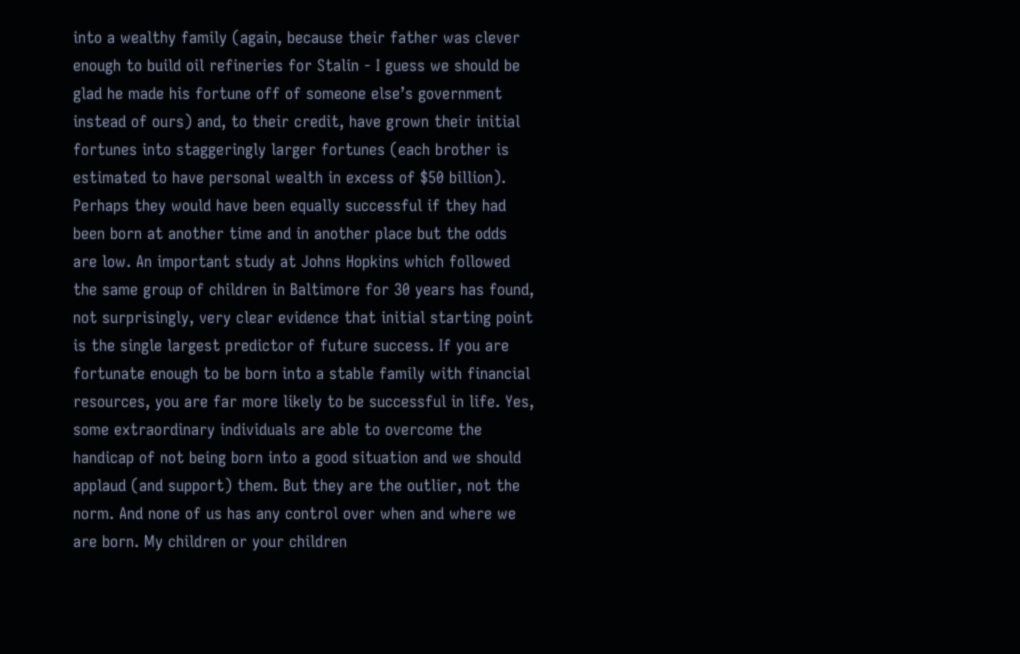into a wealthy family (again, because their father was clever enough to build oil refineries for Stalin - I guess we should be glad he made his fortune off of someone else’s government instead of ours) and, to their credit, have grown their initial fortunes into staggeringly larger fortunes (each brother is estimated to have personal wealth in excess of $50 billion). Perhaps they would have been equally successful if they had been born at another time and in another place but the odds are low. An important study at Johns Hopkins which followed the same group of children in Baltimore for 30 years has found, not surprisingly, very clear evidence that initial starting point is the single largest predictor of future success. If you are fortunate enough to be born into a stable family with financial resources, you are far more likely to be successful in life. Yes, some extraordinary individuals are able to overcome the handicap of not being born into a good situation and we should applaud (and support) them. But they are the outlier, not the norm. And none of us has any control over when and where we are born. My children or your children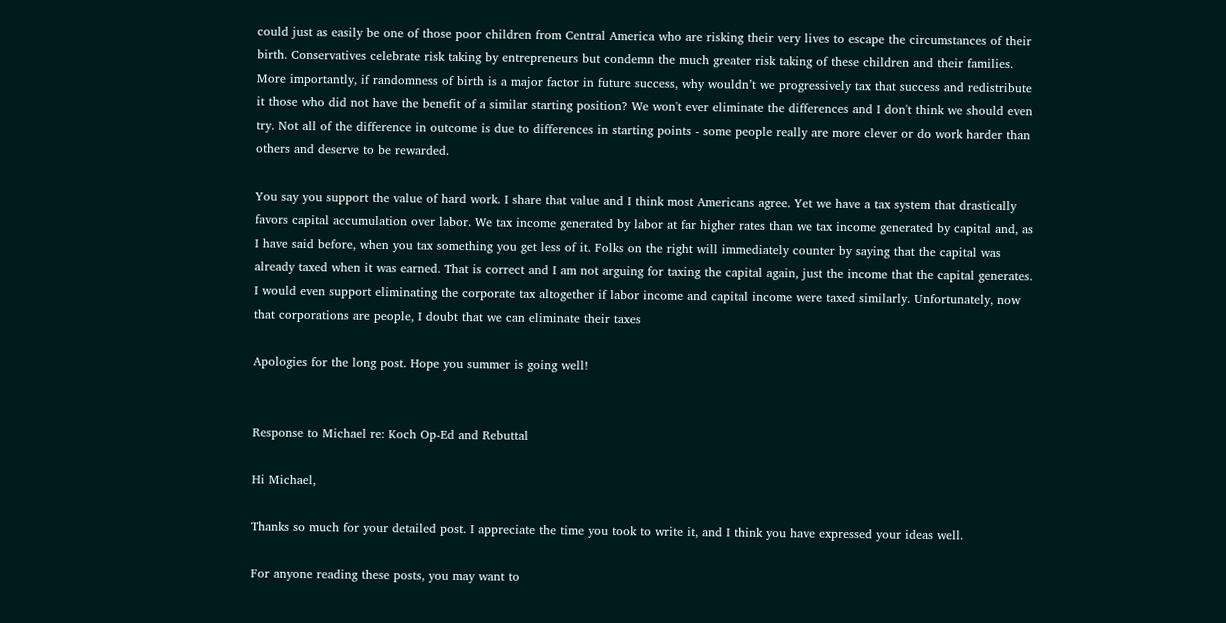could just as easily be one of those poor children from Central America who are risking their very lives to escape the circumstances of their birth. Conservatives celebrate risk taking by entrepreneurs but condemn the much greater risk taking of these children and their families. More importantly, if randomness of birth is a major factor in future success, why wouldn’t we progressively tax that success and redistribute it those who did not have the benefit of a similar starting position? We won't ever eliminate the differences and I don't think we should even try. Not all of the difference in outcome is due to differences in starting points - some people really are more clever or do work harder than others and deserve to be rewarded.

You say you support the value of hard work. I share that value and I think most Americans agree. Yet we have a tax system that drastically favors capital accumulation over labor. We tax income generated by labor at far higher rates than we tax income generated by capital and, as I have said before, when you tax something you get less of it. Folks on the right will immediately counter by saying that the capital was already taxed when it was earned. That is correct and I am not arguing for taxing the capital again, just the income that the capital generates. I would even support eliminating the corporate tax altogether if labor income and capital income were taxed similarly. Unfortunately, now that corporations are people, I doubt that we can eliminate their taxes

Apologies for the long post. Hope you summer is going well!


Response to Michael re: Koch Op-Ed and Rebuttal

Hi Michael,

Thanks so much for your detailed post. I appreciate the time you took to write it, and I think you have expressed your ideas well.

For anyone reading these posts, you may want to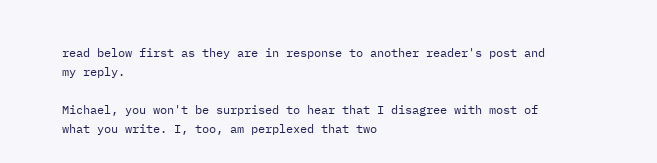read below first as they are in response to another reader's post and my reply.

Michael, you won't be surprised to hear that I disagree with most of what you write. I, too, am perplexed that two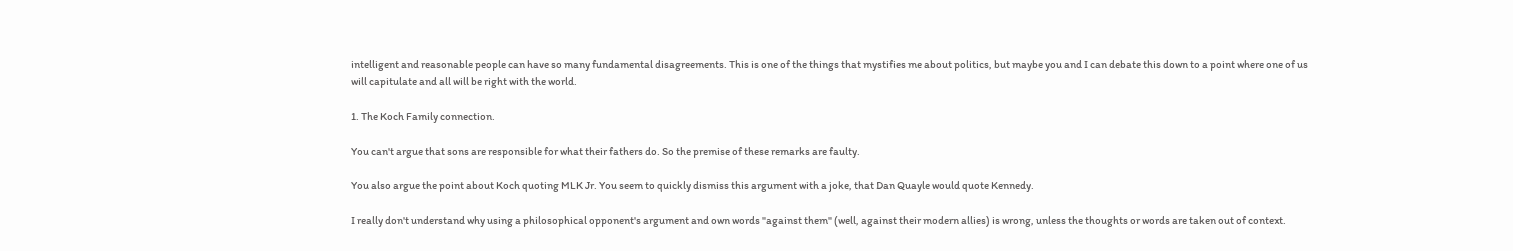intelligent and reasonable people can have so many fundamental disagreements. This is one of the things that mystifies me about politics, but maybe you and I can debate this down to a point where one of us will capitulate and all will be right with the world.

1. The Koch Family connection.

You can't argue that sons are responsible for what their fathers do. So the premise of these remarks are faulty.

You also argue the point about Koch quoting MLK Jr. You seem to quickly dismiss this argument with a joke, that Dan Quayle would quote Kennedy.

I really don't understand why using a philosophical opponent's argument and own words "against them" (well, against their modern allies) is wrong, unless the thoughts or words are taken out of context.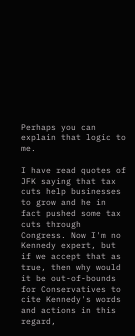Perhaps you can explain that logic to me.

I have read quotes of JFK saying that tax cuts help businesses to grow and he in fact pushed some tax cuts through Congress. Now I'm no Kennedy expert, but if we accept that as true, then why would it be out-of-bounds for Conservatives to cite Kennedy's words and actions in this regard,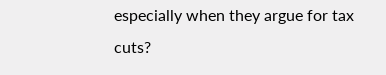especially when they argue for tax cuts?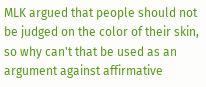MLK argued that people should not be judged on the color of their skin, so why can't that be used as an argument against affirmative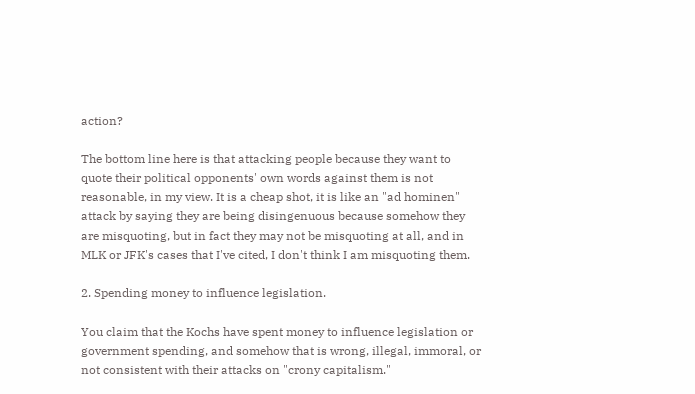action?

The bottom line here is that attacking people because they want to quote their political opponents' own words against them is not reasonable, in my view. It is a cheap shot, it is like an "ad hominen" attack by saying they are being disingenuous because somehow they are misquoting, but in fact they may not be misquoting at all, and in MLK or JFK's cases that I've cited, I don't think I am misquoting them.

2. Spending money to influence legislation.

You claim that the Kochs have spent money to influence legislation or government spending, and somehow that is wrong, illegal, immoral, or not consistent with their attacks on "crony capitalism."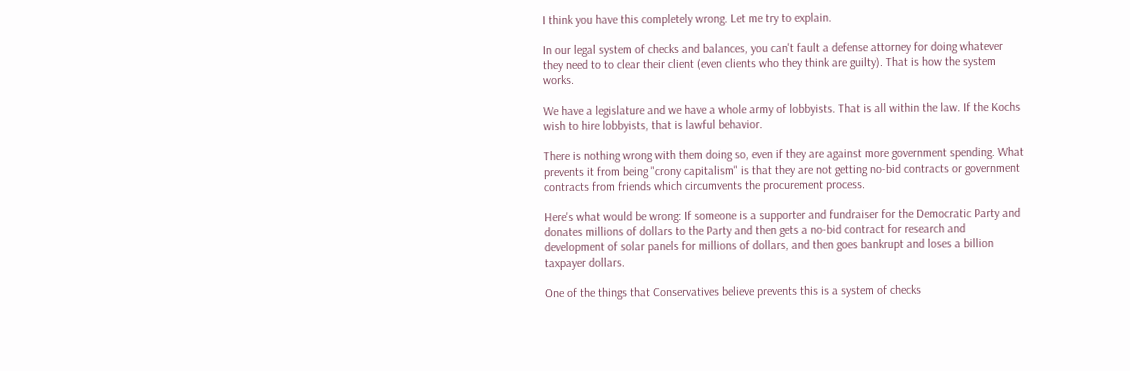I think you have this completely wrong. Let me try to explain.

In our legal system of checks and balances, you can't fault a defense attorney for doing whatever they need to to clear their client (even clients who they think are guilty). That is how the system works.

We have a legislature and we have a whole army of lobbyists. That is all within the law. If the Kochs wish to hire lobbyists, that is lawful behavior.

There is nothing wrong with them doing so, even if they are against more government spending. What prevents it from being "crony capitalism" is that they are not getting no-bid contracts or government contracts from friends which circumvents the procurement process.

Here's what would be wrong: If someone is a supporter and fundraiser for the Democratic Party and donates millions of dollars to the Party and then gets a no-bid contract for research and development of solar panels for millions of dollars, and then goes bankrupt and loses a billion taxpayer dollars.

One of the things that Conservatives believe prevents this is a system of checks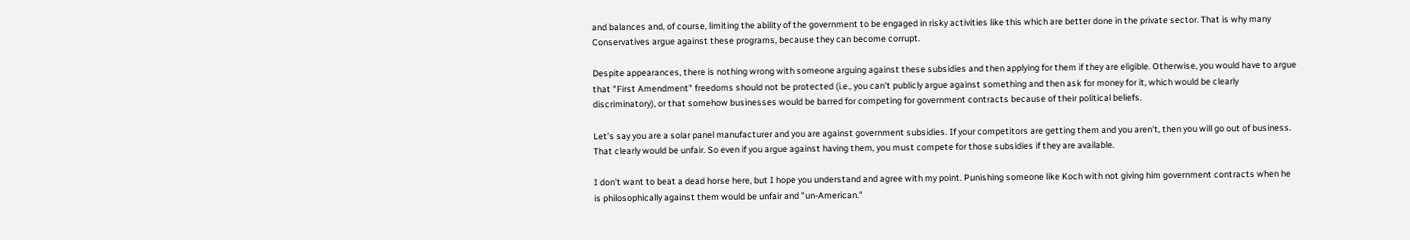and balances and, of course, limiting the ability of the government to be engaged in risky activities like this which are better done in the private sector. That is why many Conservatives argue against these programs, because they can become corrupt.

Despite appearances, there is nothing wrong with someone arguing against these subsidies and then applying for them if they are eligible. Otherwise, you would have to argue that "First Amendment" freedoms should not be protected (i.e., you can't publicly argue against something and then ask for money for it, which would be clearly discriminatory), or that somehow businesses would be barred for competing for government contracts because of their political beliefs.

Let's say you are a solar panel manufacturer and you are against government subsidies. If your competitors are getting them and you aren't, then you will go out of business. That clearly would be unfair. So even if you argue against having them, you must compete for those subsidies if they are available.

I don't want to beat a dead horse here, but I hope you understand and agree with my point. Punishing someone like Koch with not giving him government contracts when he is philosophically against them would be unfair and "un-American."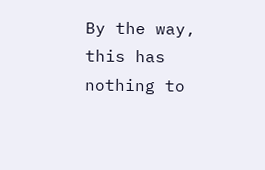By the way, this has nothing to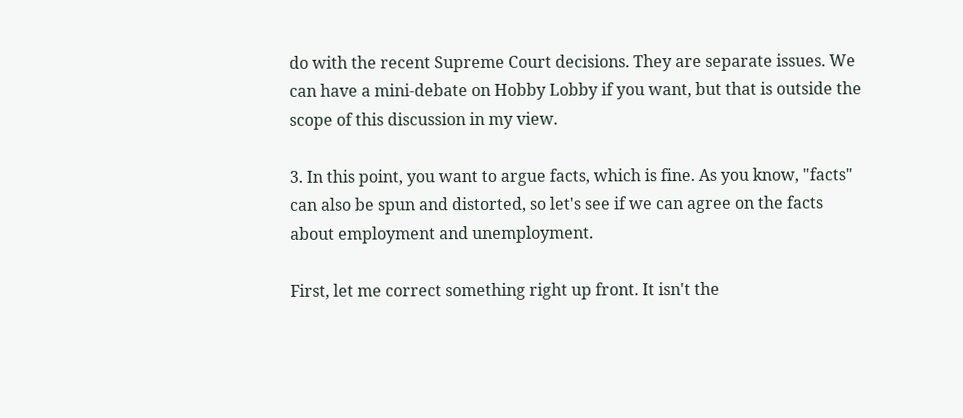do with the recent Supreme Court decisions. They are separate issues. We can have a mini-debate on Hobby Lobby if you want, but that is outside the scope of this discussion in my view.

3. In this point, you want to argue facts, which is fine. As you know, "facts" can also be spun and distorted, so let's see if we can agree on the facts about employment and unemployment.

First, let me correct something right up front. It isn't the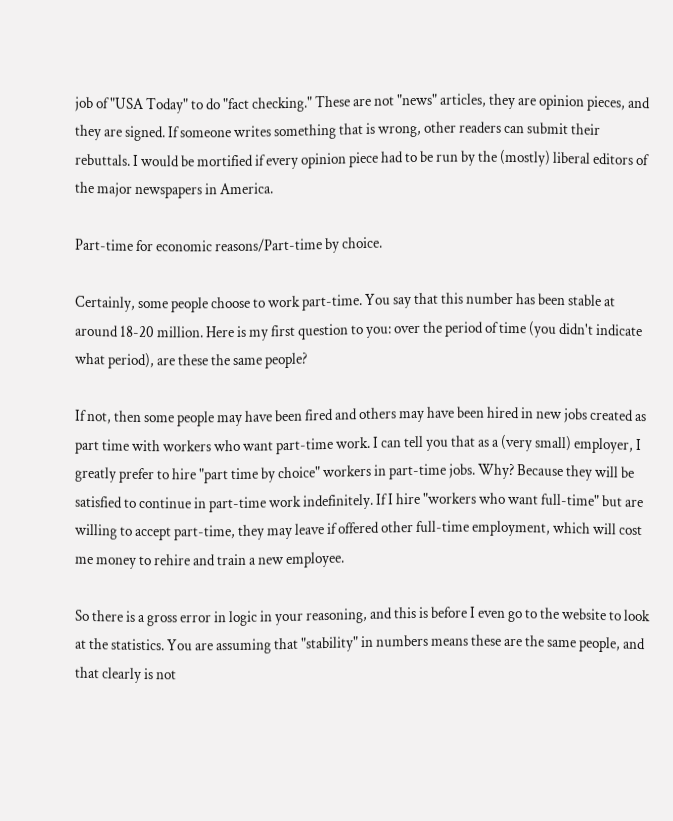job of "USA Today" to do "fact checking." These are not "news" articles, they are opinion pieces, and they are signed. If someone writes something that is wrong, other readers can submit their rebuttals. I would be mortified if every opinion piece had to be run by the (mostly) liberal editors of the major newspapers in America.

Part-time for economic reasons/Part-time by choice.

Certainly, some people choose to work part-time. You say that this number has been stable at around 18-20 million. Here is my first question to you: over the period of time (you didn't indicate what period), are these the same people?

If not, then some people may have been fired and others may have been hired in new jobs created as part time with workers who want part-time work. I can tell you that as a (very small) employer, I greatly prefer to hire "part time by choice" workers in part-time jobs. Why? Because they will be satisfied to continue in part-time work indefinitely. If I hire "workers who want full-time" but are willing to accept part-time, they may leave if offered other full-time employment, which will cost me money to rehire and train a new employee.

So there is a gross error in logic in your reasoning, and this is before I even go to the website to look at the statistics. You are assuming that "stability" in numbers means these are the same people, and that clearly is not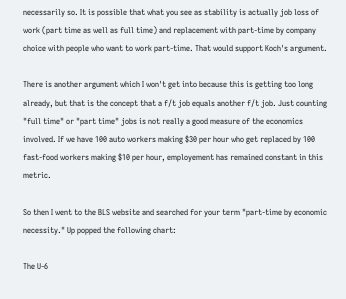necessarily so. It is possible that what you see as stability is actually job loss of work (part time as well as full time) and replacement with part-time by company choice with people who want to work part-time. That would support Koch's argument.

There is another argument which I won't get into because this is getting too long already, but that is the concept that a f/t job equals another f/t job. Just counting "full time" or "part time" jobs is not really a good measure of the economics involved. If we have 100 auto workers making $30 per hour who get replaced by 100 fast-food workers making $10 per hour, employement has remained constant in this metric.

So then I went to the BLS website and searched for your term "part-time by economic necessity." Up popped the following chart:

The U-6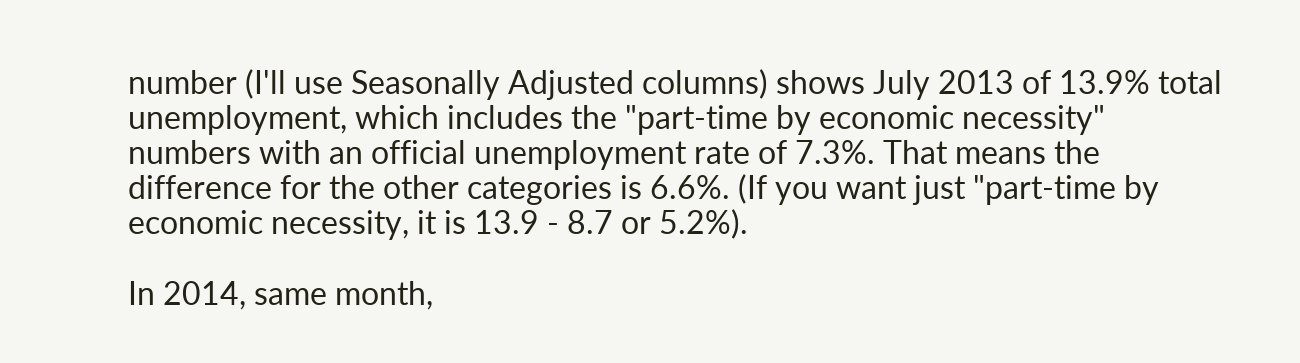number (I'll use Seasonally Adjusted columns) shows July 2013 of 13.9% total unemployment, which includes the "part-time by economic necessity" numbers with an official unemployment rate of 7.3%. That means the difference for the other categories is 6.6%. (If you want just "part-time by economic necessity, it is 13.9 - 8.7 or 5.2%).

In 2014, same month,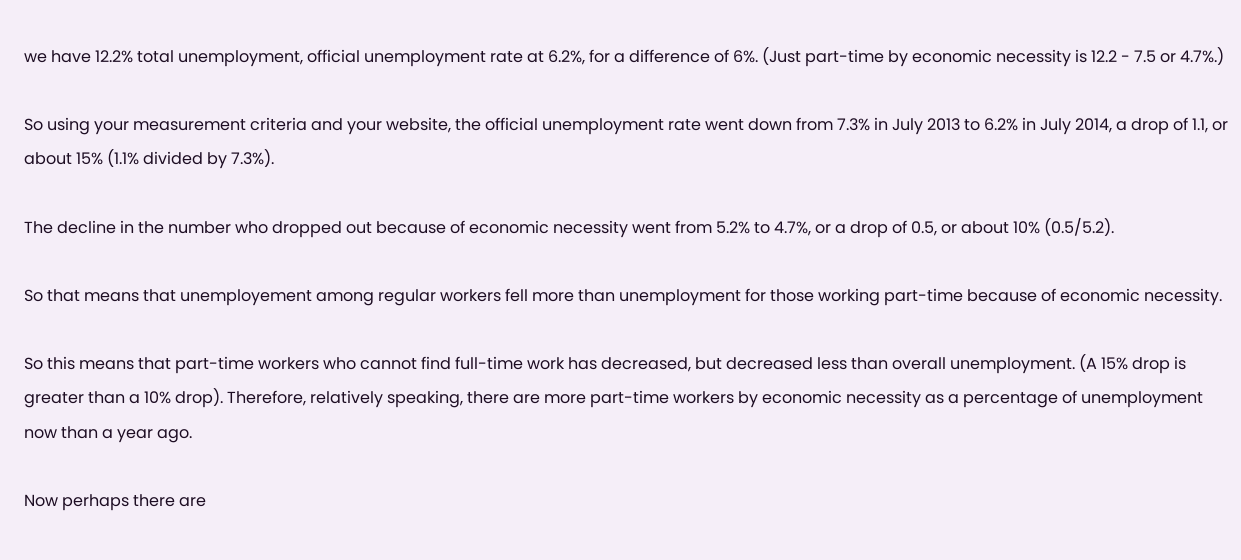we have 12.2% total unemployment, official unemployment rate at 6.2%, for a difference of 6%. (Just part-time by economic necessity is 12.2 - 7.5 or 4.7%.)

So using your measurement criteria and your website, the official unemployment rate went down from 7.3% in July 2013 to 6.2% in July 2014, a drop of 1.1, or about 15% (1.1% divided by 7.3%).

The decline in the number who dropped out because of economic necessity went from 5.2% to 4.7%, or a drop of 0.5, or about 10% (0.5/5.2).

So that means that unemployement among regular workers fell more than unemployment for those working part-time because of economic necessity.

So this means that part-time workers who cannot find full-time work has decreased, but decreased less than overall unemployment. (A 15% drop is greater than a 10% drop). Therefore, relatively speaking, there are more part-time workers by economic necessity as a percentage of unemployment now than a year ago.

Now perhaps there are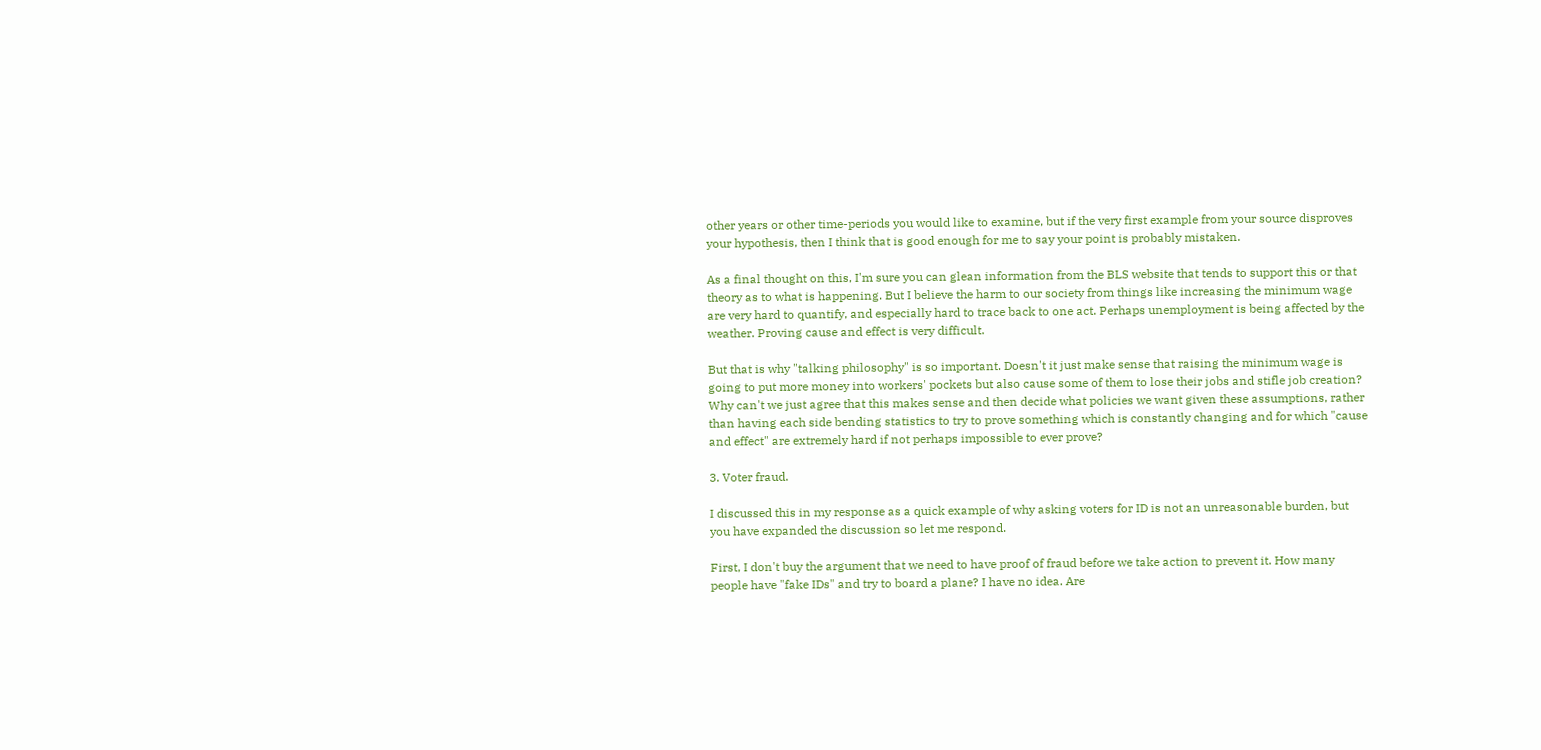other years or other time-periods you would like to examine, but if the very first example from your source disproves your hypothesis, then I think that is good enough for me to say your point is probably mistaken.

As a final thought on this, I'm sure you can glean information from the BLS website that tends to support this or that theory as to what is happening. But I believe the harm to our society from things like increasing the minimum wage are very hard to quantify, and especially hard to trace back to one act. Perhaps unemployment is being affected by the weather. Proving cause and effect is very difficult.

But that is why "talking philosophy" is so important. Doesn't it just make sense that raising the minimum wage is going to put more money into workers' pockets but also cause some of them to lose their jobs and stifle job creation? Why can't we just agree that this makes sense and then decide what policies we want given these assumptions, rather than having each side bending statistics to try to prove something which is constantly changing and for which "cause and effect" are extremely hard if not perhaps impossible to ever prove?

3. Voter fraud.

I discussed this in my response as a quick example of why asking voters for ID is not an unreasonable burden, but you have expanded the discussion so let me respond.

First, I don't buy the argument that we need to have proof of fraud before we take action to prevent it. How many people have "fake IDs" and try to board a plane? I have no idea. Are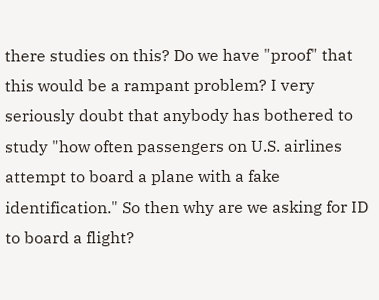there studies on this? Do we have "proof" that this would be a rampant problem? I very seriously doubt that anybody has bothered to study "how often passengers on U.S. airlines attempt to board a plane with a fake identification." So then why are we asking for ID to board a flight?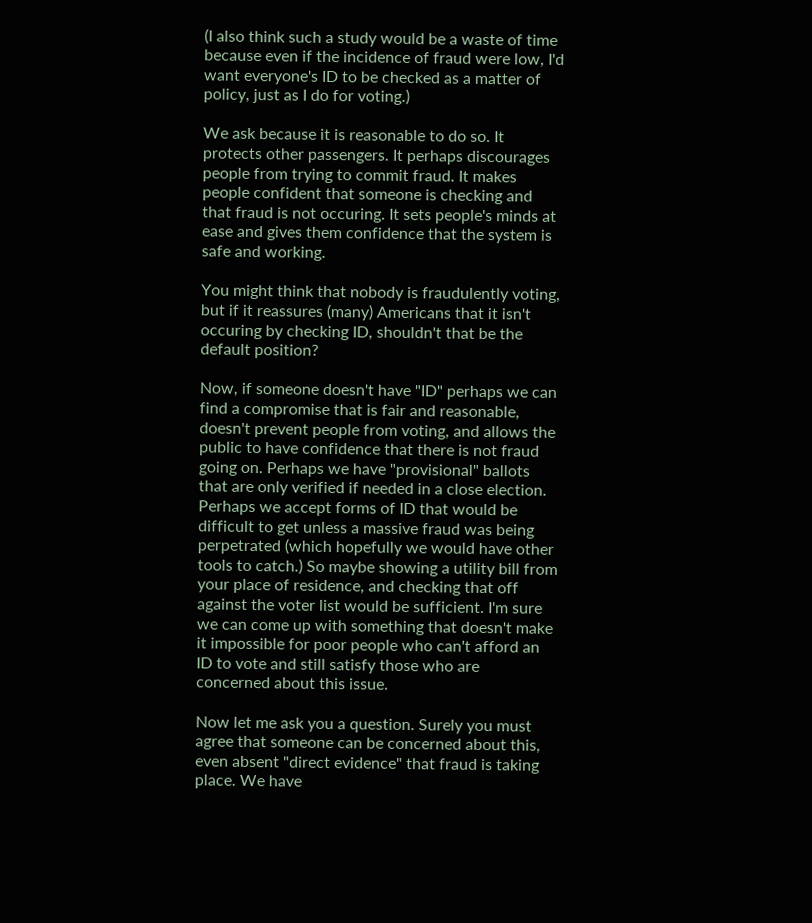(I also think such a study would be a waste of time because even if the incidence of fraud were low, I'd want everyone's ID to be checked as a matter of policy, just as I do for voting.)

We ask because it is reasonable to do so. It protects other passengers. It perhaps discourages people from trying to commit fraud. It makes people confident that someone is checking and that fraud is not occuring. It sets people's minds at ease and gives them confidence that the system is safe and working.

You might think that nobody is fraudulently voting, but if it reassures (many) Americans that it isn't occuring by checking ID, shouldn't that be the default position?

Now, if someone doesn't have "ID" perhaps we can find a compromise that is fair and reasonable, doesn't prevent people from voting, and allows the public to have confidence that there is not fraud going on. Perhaps we have "provisional" ballots that are only verified if needed in a close election. Perhaps we accept forms of ID that would be difficult to get unless a massive fraud was being perpetrated (which hopefully we would have other tools to catch.) So maybe showing a utility bill from your place of residence, and checking that off against the voter list would be sufficient. I'm sure we can come up with something that doesn't make it impossible for poor people who can't afford an ID to vote and still satisfy those who are concerned about this issue.

Now let me ask you a question. Surely you must agree that someone can be concerned about this, even absent "direct evidence" that fraud is taking place. We have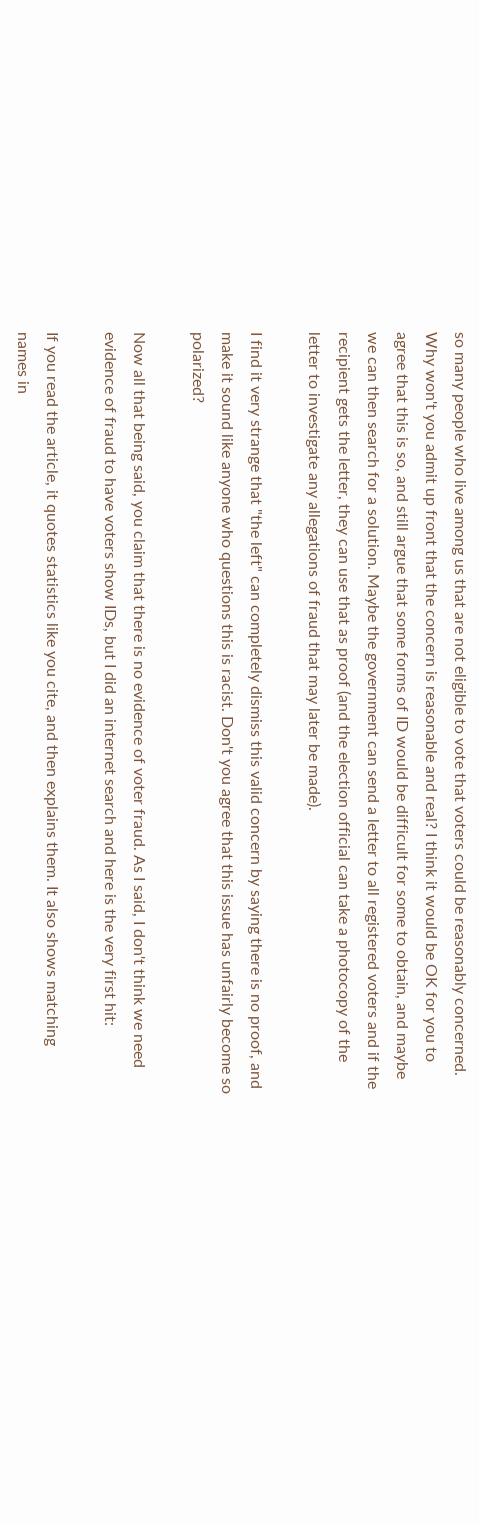so many people who live among us that are not eligible to vote that voters could be reasonably concerned. Why won't you admit up front that the concern is reasonable and real? I think it would be OK for you to agree that this is so, and still argue that some forms of ID would be difficult for some to obtain, and maybe we can then search for a solution. Maybe the government can send a letter to all registered voters and if the recipient gets the letter, they can use that as proof (and the election official can take a photocopy of the letter to investigate any allegations of fraud that may later be made).

I find it very strange that "the left" can completely dismiss this valid concern by saying there is no proof, and make it sound like anyone who questions this is racist. Don't you agree that this issue has unfairly become so polarized?

Now all that being said, you claim that there is no evidence of voter fraud. As I said, I don't think we need evidence of fraud to have voters show IDs, but I did an internet search and here is the very first hit:

If you read the article, it quotes statistics like you cite, and then explains them. It also shows matching names in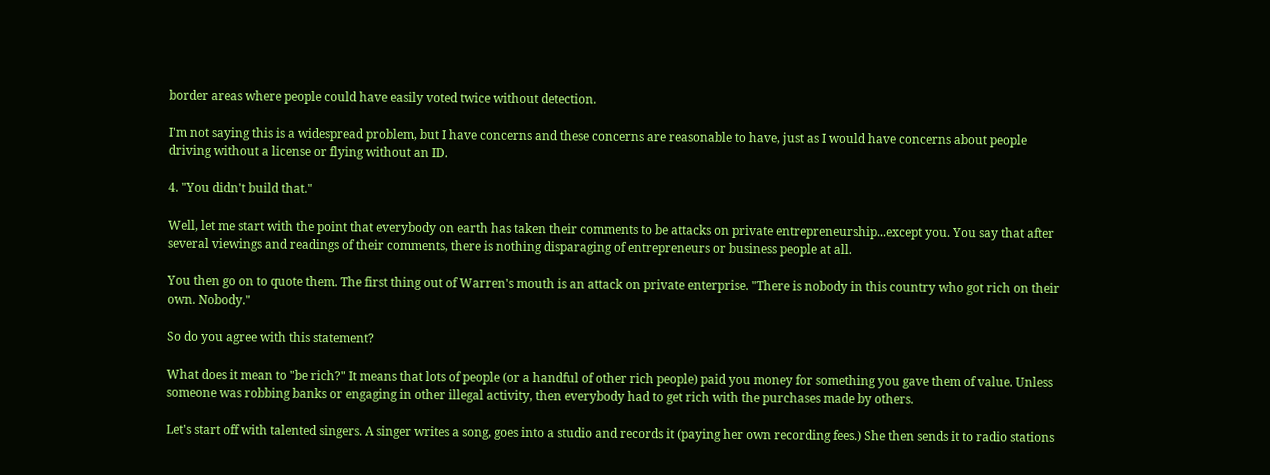border areas where people could have easily voted twice without detection.

I'm not saying this is a widespread problem, but I have concerns and these concerns are reasonable to have, just as I would have concerns about people driving without a license or flying without an ID.

4. "You didn't build that."

Well, let me start with the point that everybody on earth has taken their comments to be attacks on private entrepreneurship...except you. You say that after several viewings and readings of their comments, there is nothing disparaging of entrepreneurs or business people at all.

You then go on to quote them. The first thing out of Warren's mouth is an attack on private enterprise. "There is nobody in this country who got rich on their own. Nobody."

So do you agree with this statement?

What does it mean to "be rich?" It means that lots of people (or a handful of other rich people) paid you money for something you gave them of value. Unless someone was robbing banks or engaging in other illegal activity, then everybody had to get rich with the purchases made by others.

Let's start off with talented singers. A singer writes a song, goes into a studio and records it (paying her own recording fees.) She then sends it to radio stations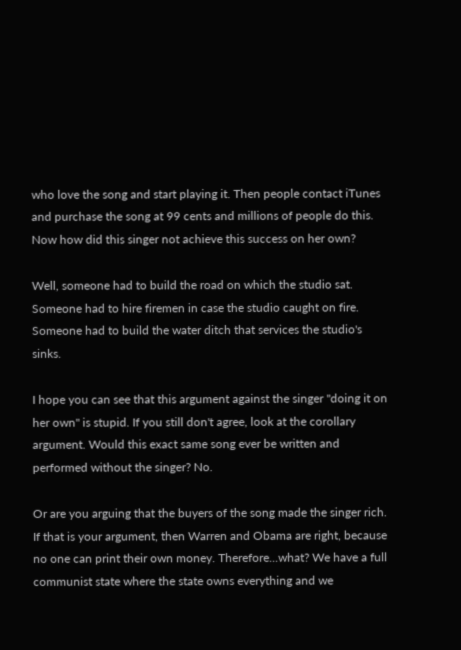who love the song and start playing it. Then people contact iTunes and purchase the song at 99 cents and millions of people do this. Now how did this singer not achieve this success on her own?

Well, someone had to build the road on which the studio sat. Someone had to hire firemen in case the studio caught on fire. Someone had to build the water ditch that services the studio's sinks.

I hope you can see that this argument against the singer "doing it on her own" is stupid. If you still don't agree, look at the corollary argument. Would this exact same song ever be written and performed without the singer? No.

Or are you arguing that the buyers of the song made the singer rich. If that is your argument, then Warren and Obama are right, because no one can print their own money. Therefore...what? We have a full communist state where the state owns everything and we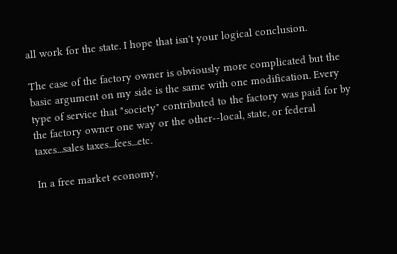all work for the state. I hope that isn't your logical conclusion.

The case of the factory owner is obviously more complicated but the basic argument on my side is the same with one modification. Every type of service that "society" contributed to the factory was paid for by the factory owner one way or the other--local, state, or federal taxes...sales taxes...fees...etc.

In a free market economy,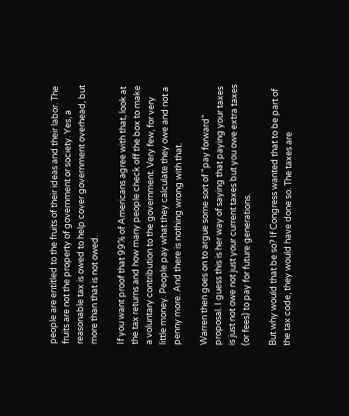people are entitled to the fruits of their ideas and their labor. The fruits are not the property of government or society. Yes, a reasonable tax is owed to help cover government overhead, but more than that is not owed.

If you want proof that 99% of Americans agree with that, look at the tax returns and how many people check off the box to make a voluntary contribution to the government. Very few, for very little money. People pay what they calculate they owe and not a penny more. And there is nothing wrong with that.

Warren then goes on to argue some sort of "pay forward" proposal. I guess this is her way of saying that paying your taxes is just not owe not just your current taxes but you owe extra taxes (or fees) to pay for future generations.

But why would that be so? If Congress wanted that to be part of the tax code, they would have done so. The taxes are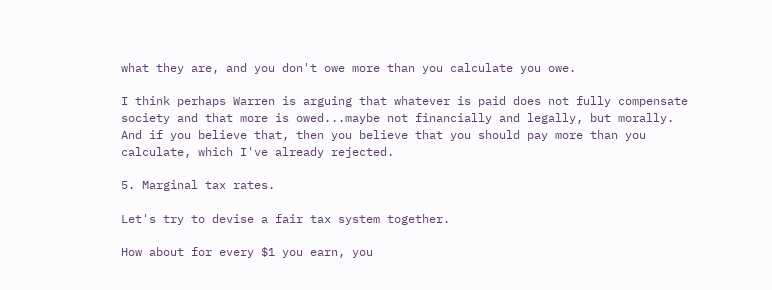what they are, and you don't owe more than you calculate you owe.

I think perhaps Warren is arguing that whatever is paid does not fully compensate society and that more is owed...maybe not financially and legally, but morally. And if you believe that, then you believe that you should pay more than you calculate, which I've already rejected.

5. Marginal tax rates.

Let's try to devise a fair tax system together.

How about for every $1 you earn, you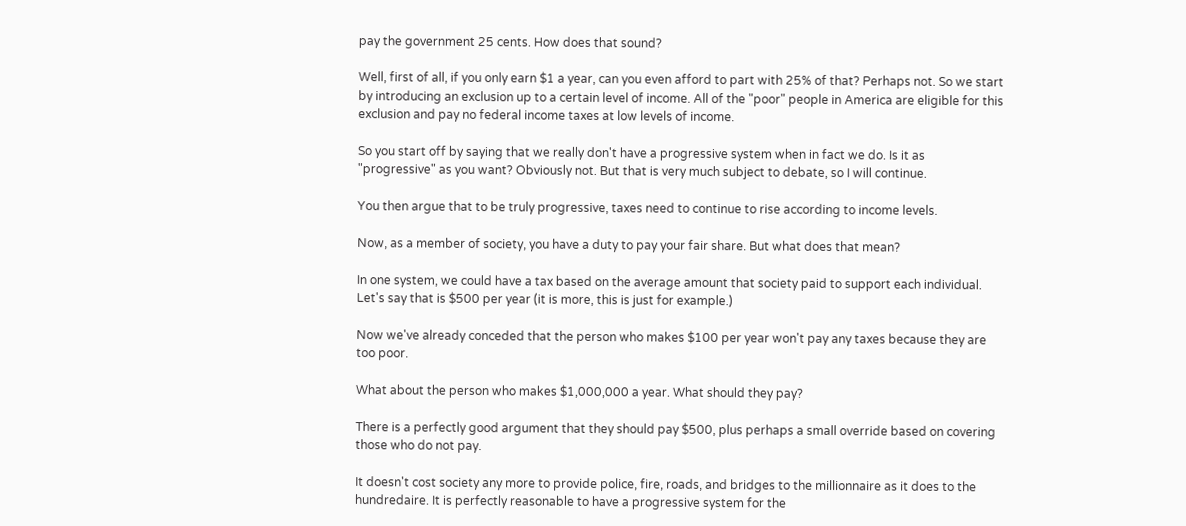pay the government 25 cents. How does that sound?

Well, first of all, if you only earn $1 a year, can you even afford to part with 25% of that? Perhaps not. So we start by introducing an exclusion up to a certain level of income. All of the "poor" people in America are eligible for this exclusion and pay no federal income taxes at low levels of income.

So you start off by saying that we really don't have a progressive system when in fact we do. Is it as "progressive" as you want? Obviously not. But that is very much subject to debate, so I will continue.

You then argue that to be truly progressive, taxes need to continue to rise according to income levels.

Now, as a member of society, you have a duty to pay your fair share. But what does that mean?

In one system, we could have a tax based on the average amount that society paid to support each individual. Let's say that is $500 per year (it is more, this is just for example.)

Now we've already conceded that the person who makes $100 per year won't pay any taxes because they are too poor.

What about the person who makes $1,000,000 a year. What should they pay?

There is a perfectly good argument that they should pay $500, plus perhaps a small override based on covering those who do not pay.

It doesn't cost society any more to provide police, fire, roads, and bridges to the millionnaire as it does to the hundredaire. It is perfectly reasonable to have a progressive system for the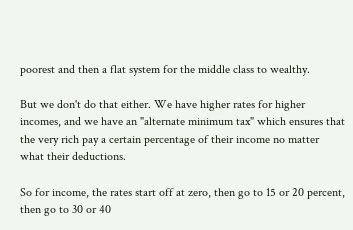poorest and then a flat system for the middle class to wealthy.

But we don't do that either. We have higher rates for higher incomes, and we have an "alternate minimum tax" which ensures that the very rich pay a certain percentage of their income no matter what their deductions.

So for income, the rates start off at zero, then go to 15 or 20 percent, then go to 30 or 40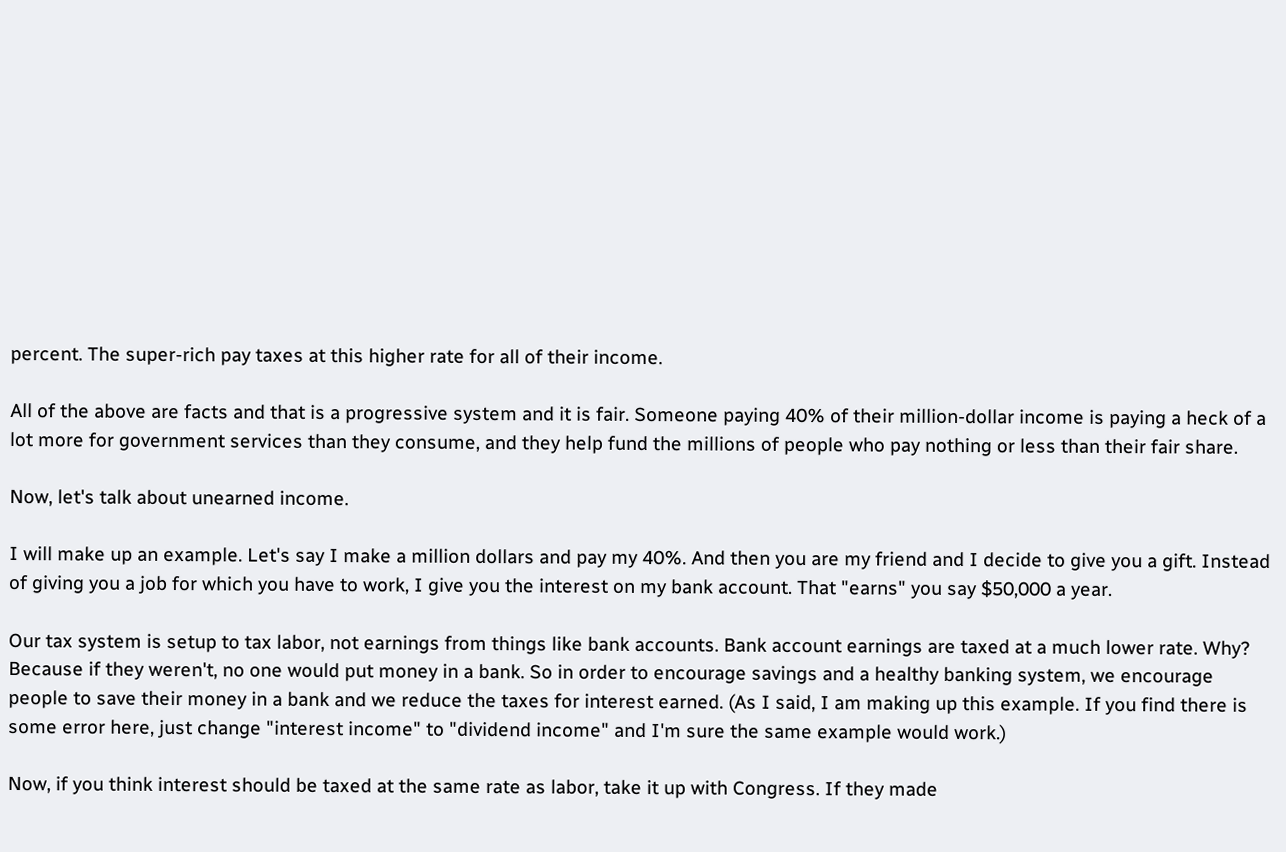percent. The super-rich pay taxes at this higher rate for all of their income.

All of the above are facts and that is a progressive system and it is fair. Someone paying 40% of their million-dollar income is paying a heck of a lot more for government services than they consume, and they help fund the millions of people who pay nothing or less than their fair share.

Now, let's talk about unearned income.

I will make up an example. Let's say I make a million dollars and pay my 40%. And then you are my friend and I decide to give you a gift. Instead of giving you a job for which you have to work, I give you the interest on my bank account. That "earns" you say $50,000 a year.

Our tax system is setup to tax labor, not earnings from things like bank accounts. Bank account earnings are taxed at a much lower rate. Why? Because if they weren't, no one would put money in a bank. So in order to encourage savings and a healthy banking system, we encourage people to save their money in a bank and we reduce the taxes for interest earned. (As I said, I am making up this example. If you find there is some error here, just change "interest income" to "dividend income" and I'm sure the same example would work.)

Now, if you think interest should be taxed at the same rate as labor, take it up with Congress. If they made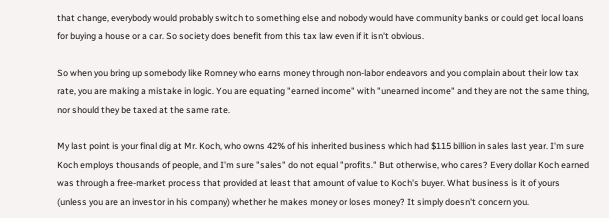that change, everybody would probably switch to something else and nobody would have community banks or could get local loans for buying a house or a car. So society does benefit from this tax law even if it isn't obvious.

So when you bring up somebody like Romney who earns money through non-labor endeavors and you complain about their low tax rate, you are making a mistake in logic. You are equating "earned income" with "unearned income" and they are not the same thing, nor should they be taxed at the same rate.

My last point is your final dig at Mr. Koch, who owns 42% of his inherited business which had $115 billion in sales last year. I'm sure Koch employs thousands of people, and I'm sure "sales" do not equal "profits." But otherwise, who cares? Every dollar Koch earned was through a free-market process that provided at least that amount of value to Koch's buyer. What business is it of yours (unless you are an investor in his company) whether he makes money or loses money? It simply doesn't concern you.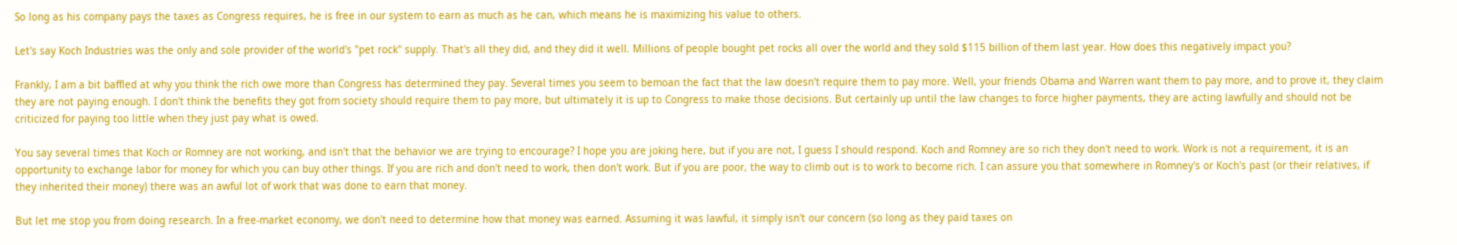So long as his company pays the taxes as Congress requires, he is free in our system to earn as much as he can, which means he is maximizing his value to others.

Let's say Koch Industries was the only and sole provider of the world's "pet rock" supply. That's all they did, and they did it well. Millions of people bought pet rocks all over the world and they sold $115 billion of them last year. How does this negatively impact you?

Frankly, I am a bit baffled at why you think the rich owe more than Congress has determined they pay. Several times you seem to bemoan the fact that the law doesn't require them to pay more. Well, your friends Obama and Warren want them to pay more, and to prove it, they claim they are not paying enough. I don't think the benefits they got from society should require them to pay more, but ultimately it is up to Congress to make those decisions. But certainly up until the law changes to force higher payments, they are acting lawfully and should not be criticized for paying too little when they just pay what is owed.

You say several times that Koch or Romney are not working, and isn't that the behavior we are trying to encourage? I hope you are joking here, but if you are not, I guess I should respond. Koch and Romney are so rich they don't need to work. Work is not a requirement, it is an opportunity to exchange labor for money for which you can buy other things. If you are rich and don't need to work, then don't work. But if you are poor, the way to climb out is to work to become rich. I can assure you that somewhere in Romney's or Koch's past (or their relatives, if they inherited their money) there was an awful lot of work that was done to earn that money.

But let me stop you from doing research. In a free-market economy, we don't need to determine how that money was earned. Assuming it was lawful, it simply isn't our concern (so long as they paid taxes on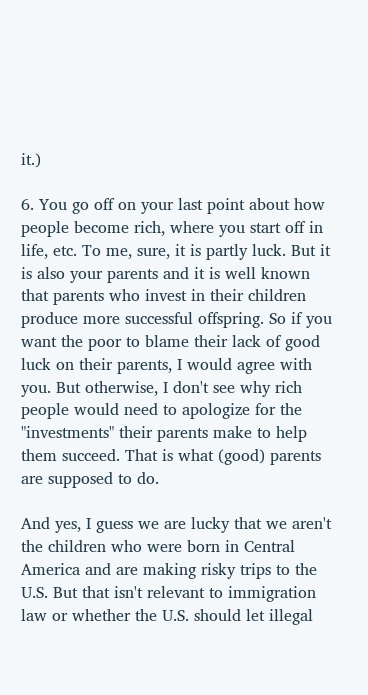it.)

6. You go off on your last point about how people become rich, where you start off in life, etc. To me, sure, it is partly luck. But it is also your parents and it is well known that parents who invest in their children produce more successful offspring. So if you want the poor to blame their lack of good luck on their parents, I would agree with you. But otherwise, I don't see why rich people would need to apologize for the "investments" their parents make to help them succeed. That is what (good) parents are supposed to do.

And yes, I guess we are lucky that we aren't the children who were born in Central America and are making risky trips to the U.S. But that isn't relevant to immigration law or whether the U.S. should let illegal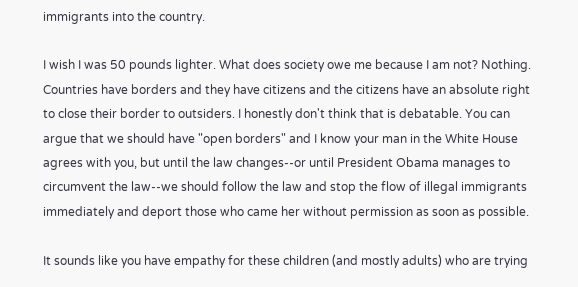immigrants into the country.

I wish I was 50 pounds lighter. What does society owe me because I am not? Nothing. Countries have borders and they have citizens and the citizens have an absolute right to close their border to outsiders. I honestly don't think that is debatable. You can argue that we should have "open borders" and I know your man in the White House agrees with you, but until the law changes--or until President Obama manages to circumvent the law--we should follow the law and stop the flow of illegal immigrants immediately and deport those who came her without permission as soon as possible.

It sounds like you have empathy for these children (and mostly adults) who are trying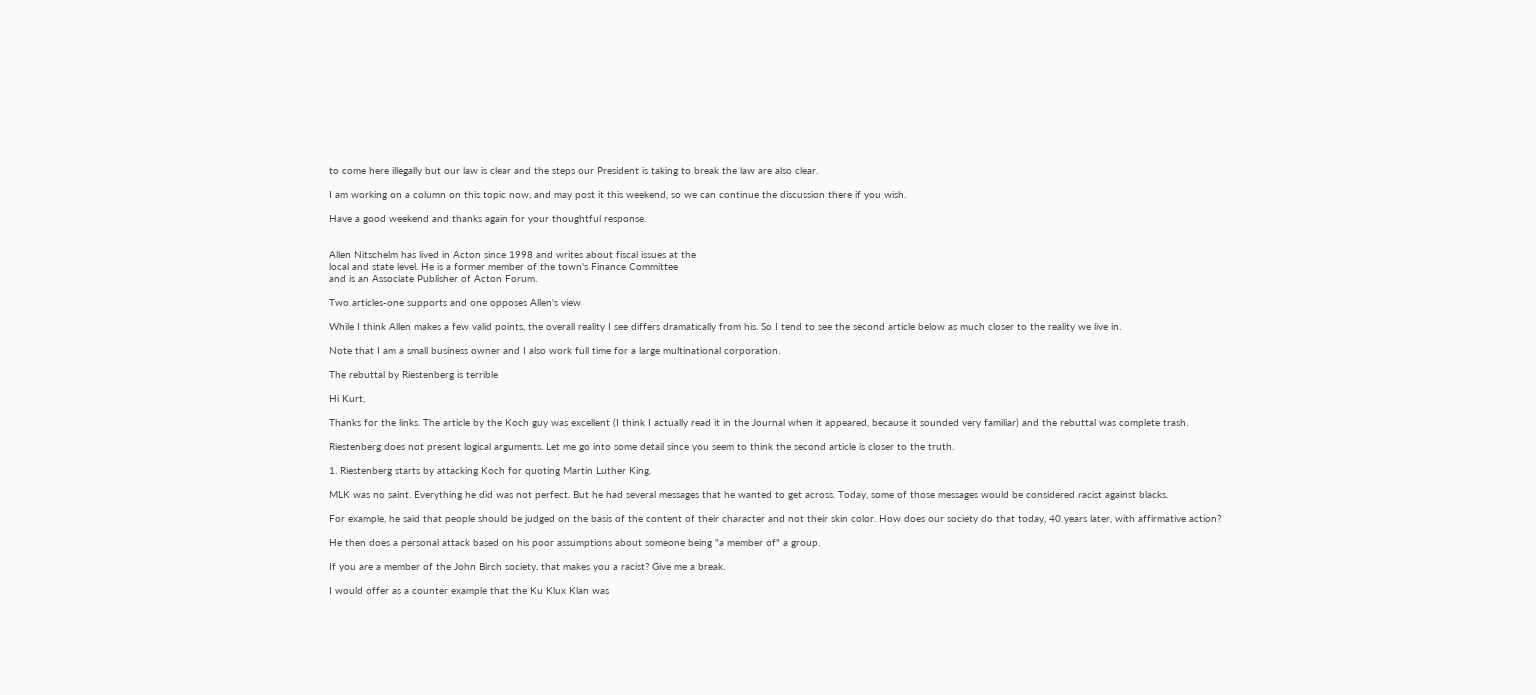to come here illegally but our law is clear and the steps our President is taking to break the law are also clear.

I am working on a column on this topic now, and may post it this weekend, so we can continue the discussion there if you wish.

Have a good weekend and thanks again for your thoughtful response.


Allen Nitschelm has lived in Acton since 1998 and writes about fiscal issues at the
local and state level. He is a former member of the town's Finance Committee
and is an Associate Publisher of Acton Forum.

Two articles-one supports and one opposes Allen's view

While I think Allen makes a few valid points, the overall reality I see differs dramatically from his. So I tend to see the second article below as much closer to the reality we live in.

Note that I am a small business owner and I also work full time for a large multinational corporation.

The rebuttal by Riestenberg is terrible

Hi Kurt,

Thanks for the links. The article by the Koch guy was excellent (I think I actually read it in the Journal when it appeared, because it sounded very familiar) and the rebuttal was complete trash.

Riestenberg does not present logical arguments. Let me go into some detail since you seem to think the second article is closer to the truth.

1. Riestenberg starts by attacking Koch for quoting Martin Luther King.

MLK was no saint. Everything he did was not perfect. But he had several messages that he wanted to get across. Today, some of those messages would be considered racist against blacks.

For example, he said that people should be judged on the basis of the content of their character and not their skin color. How does our society do that today, 40 years later, with affirmative action?

He then does a personal attack based on his poor assumptions about someone being "a member of" a group.

If you are a member of the John Birch society, that makes you a racist? Give me a break.

I would offer as a counter example that the Ku Klux Klan was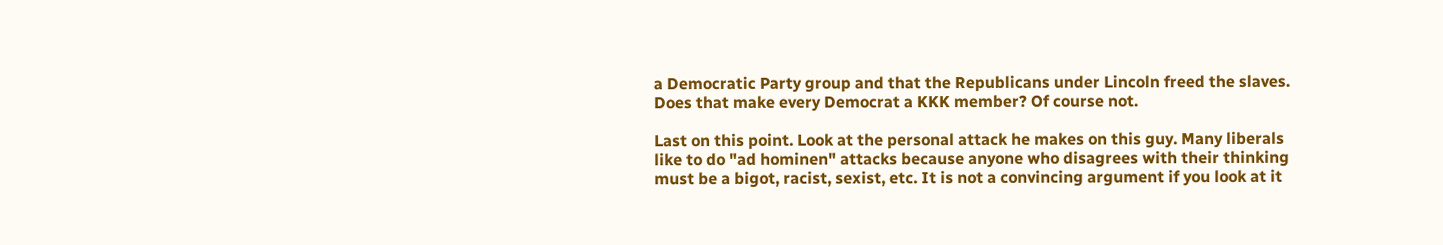a Democratic Party group and that the Republicans under Lincoln freed the slaves. Does that make every Democrat a KKK member? Of course not.

Last on this point. Look at the personal attack he makes on this guy. Many liberals like to do "ad hominen" attacks because anyone who disagrees with their thinking must be a bigot, racist, sexist, etc. It is not a convincing argument if you look at it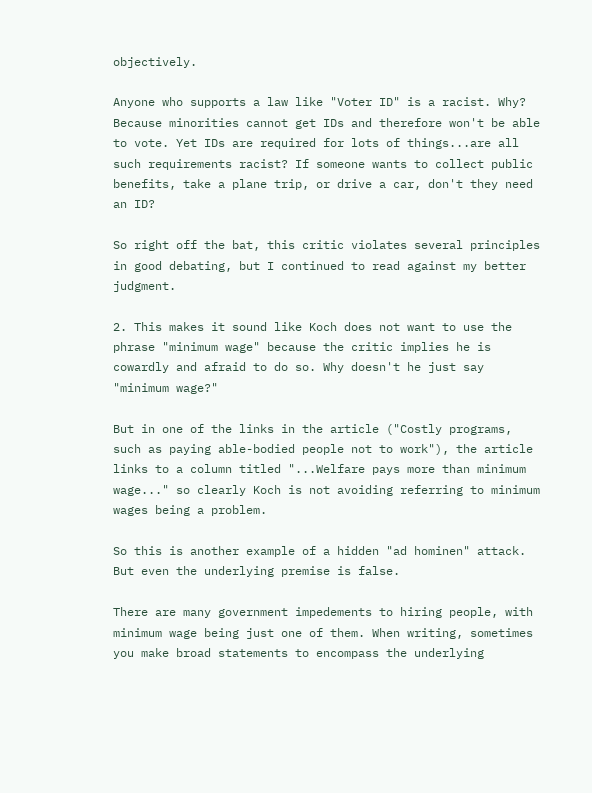objectively.

Anyone who supports a law like "Voter ID" is a racist. Why? Because minorities cannot get IDs and therefore won't be able to vote. Yet IDs are required for lots of things...are all such requirements racist? If someone wants to collect public benefits, take a plane trip, or drive a car, don't they need an ID?

So right off the bat, this critic violates several principles in good debating, but I continued to read against my better judgment.

2. This makes it sound like Koch does not want to use the phrase "minimum wage" because the critic implies he is cowardly and afraid to do so. Why doesn't he just say "minimum wage?"

But in one of the links in the article ("Costly programs, such as paying able-bodied people not to work"), the article links to a column titled "...Welfare pays more than minimum wage..." so clearly Koch is not avoiding referring to minimum wages being a problem.

So this is another example of a hidden "ad hominen" attack. But even the underlying premise is false.

There are many government impedements to hiring people, with minimum wage being just one of them. When writing, sometimes you make broad statements to encompass the underlying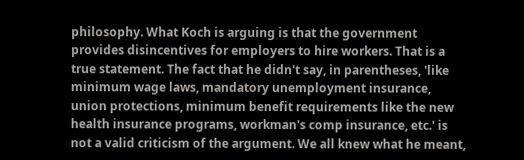philosophy. What Koch is arguing is that the government provides disincentives for employers to hire workers. That is a true statement. The fact that he didn't say, in parentheses, 'like minimum wage laws, mandatory unemployment insurance, union protections, minimum benefit requirements like the new health insurance programs, workman's comp insurance, etc.' is not a valid criticism of the argument. We all knew what he meant,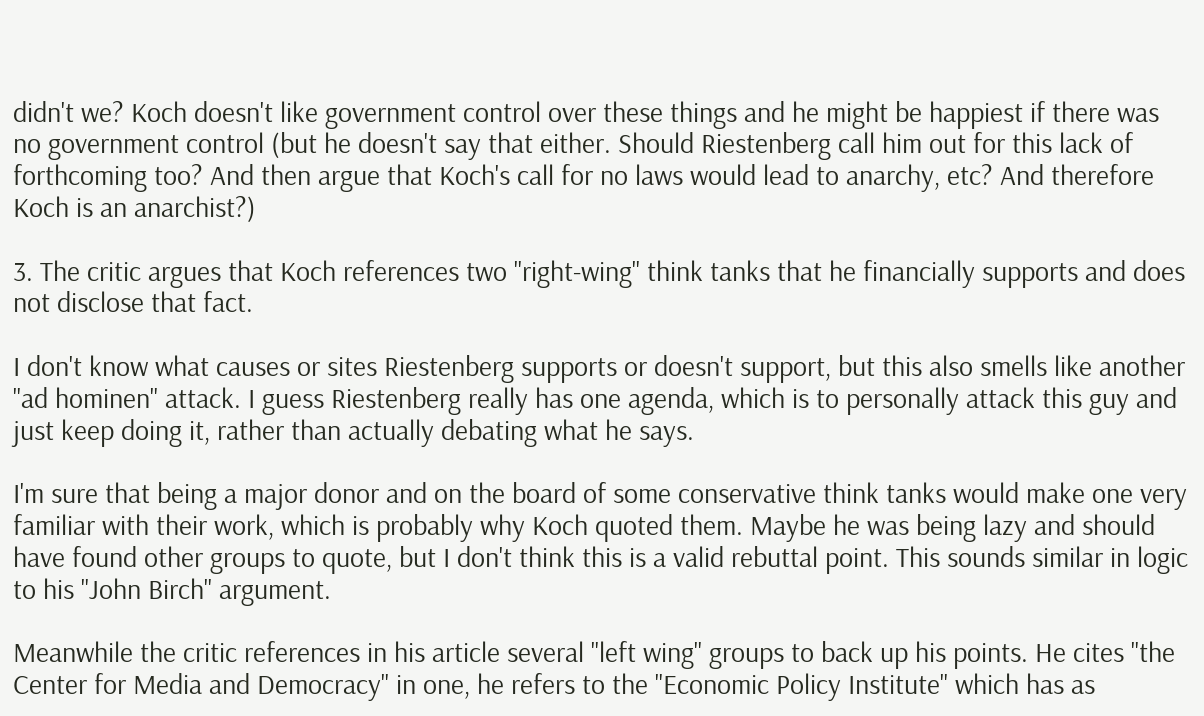didn't we? Koch doesn't like government control over these things and he might be happiest if there was no government control (but he doesn't say that either. Should Riestenberg call him out for this lack of forthcoming too? And then argue that Koch's call for no laws would lead to anarchy, etc? And therefore Koch is an anarchist?)

3. The critic argues that Koch references two "right-wing" think tanks that he financially supports and does not disclose that fact.

I don't know what causes or sites Riestenberg supports or doesn't support, but this also smells like another "ad hominen" attack. I guess Riestenberg really has one agenda, which is to personally attack this guy and just keep doing it, rather than actually debating what he says.

I'm sure that being a major donor and on the board of some conservative think tanks would make one very familiar with their work, which is probably why Koch quoted them. Maybe he was being lazy and should have found other groups to quote, but I don't think this is a valid rebuttal point. This sounds similar in logic to his "John Birch" argument.

Meanwhile the critic references in his article several "left wing" groups to back up his points. He cites "the Center for Media and Democracy" in one, he refers to the "Economic Policy Institute" which has as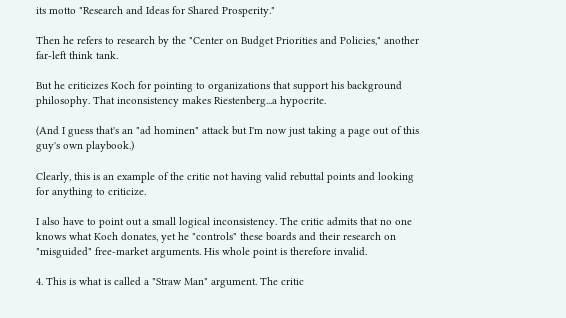its motto "Research and Ideas for Shared Prosperity."

Then he refers to research by the "Center on Budget Priorities and Policies," another far-left think tank.

But he criticizes Koch for pointing to organizations that support his background philosophy. That inconsistency makes Riestenberg...a hypocrite.

(And I guess that's an "ad hominen" attack but I'm now just taking a page out of this guy's own playbook.)

Clearly, this is an example of the critic not having valid rebuttal points and looking for anything to criticize.

I also have to point out a small logical inconsistency. The critic admits that no one knows what Koch donates, yet he "controls" these boards and their research on "misguided" free-market arguments. His whole point is therefore invalid.

4. This is what is called a "Straw Man" argument. The critic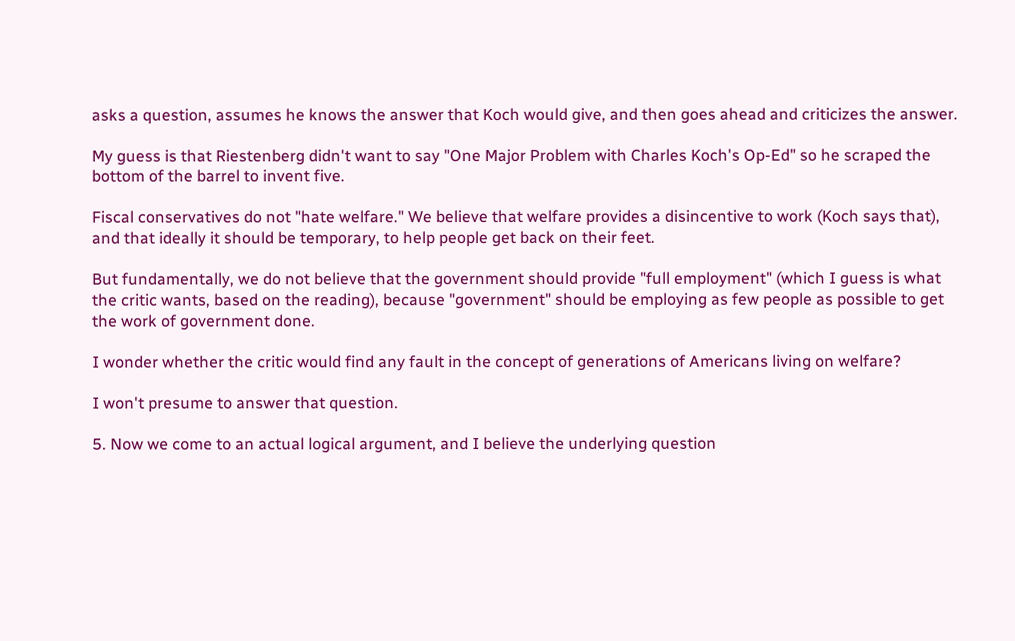asks a question, assumes he knows the answer that Koch would give, and then goes ahead and criticizes the answer.

My guess is that Riestenberg didn't want to say "One Major Problem with Charles Koch's Op-Ed" so he scraped the bottom of the barrel to invent five.

Fiscal conservatives do not "hate welfare." We believe that welfare provides a disincentive to work (Koch says that), and that ideally it should be temporary, to help people get back on their feet.

But fundamentally, we do not believe that the government should provide "full employment" (which I guess is what the critic wants, based on the reading), because "government" should be employing as few people as possible to get the work of government done.

I wonder whether the critic would find any fault in the concept of generations of Americans living on welfare?

I won't presume to answer that question.

5. Now we come to an actual logical argument, and I believe the underlying question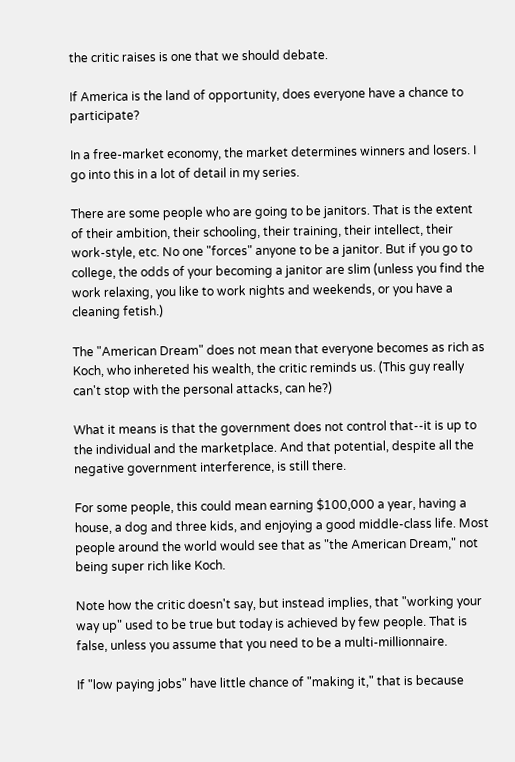the critic raises is one that we should debate.

If America is the land of opportunity, does everyone have a chance to participate?

In a free-market economy, the market determines winners and losers. I go into this in a lot of detail in my series.

There are some people who are going to be janitors. That is the extent of their ambition, their schooling, their training, their intellect, their work-style, etc. No one "forces" anyone to be a janitor. But if you go to college, the odds of your becoming a janitor are slim (unless you find the work relaxing, you like to work nights and weekends, or you have a cleaning fetish.)

The "American Dream" does not mean that everyone becomes as rich as Koch, who inhereted his wealth, the critic reminds us. (This guy really can't stop with the personal attacks, can he?)

What it means is that the government does not control that--it is up to the individual and the marketplace. And that potential, despite all the negative government interference, is still there.

For some people, this could mean earning $100,000 a year, having a house, a dog and three kids, and enjoying a good middle-class life. Most people around the world would see that as "the American Dream," not being super rich like Koch.

Note how the critic doesn't say, but instead implies, that "working your way up" used to be true but today is achieved by few people. That is false, unless you assume that you need to be a multi-millionnaire.

If "low paying jobs" have little chance of "making it," that is because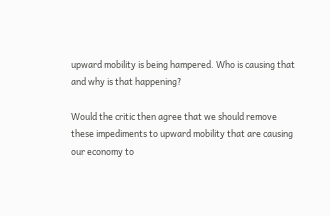upward mobility is being hampered. Who is causing that and why is that happening?

Would the critic then agree that we should remove these impediments to upward mobility that are causing our economy to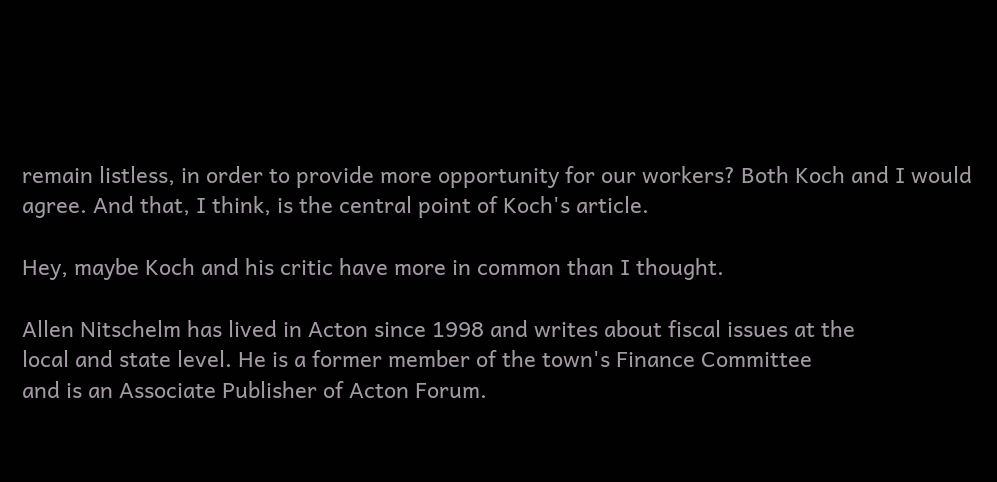remain listless, in order to provide more opportunity for our workers? Both Koch and I would agree. And that, I think, is the central point of Koch's article.

Hey, maybe Koch and his critic have more in common than I thought.

Allen Nitschelm has lived in Acton since 1998 and writes about fiscal issues at the
local and state level. He is a former member of the town's Finance Committee
and is an Associate Publisher of Acton Forum.